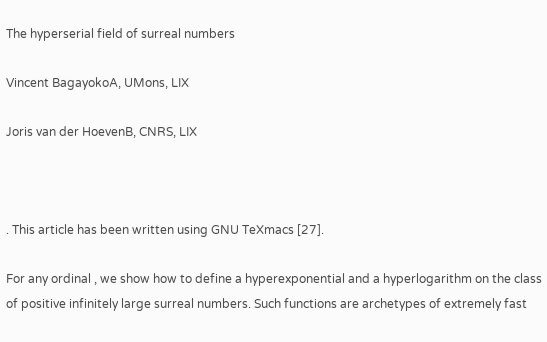The hyperserial field of surreal numbers

Vincent BagayokoA, UMons, LIX

Joris van der HoevenB, CNRS, LIX



. This article has been written using GNU TeXmacs [27].

For any ordinal , we show how to define a hyperexponential and a hyperlogarithm on the class of positive infinitely large surreal numbers. Such functions are archetypes of extremely fast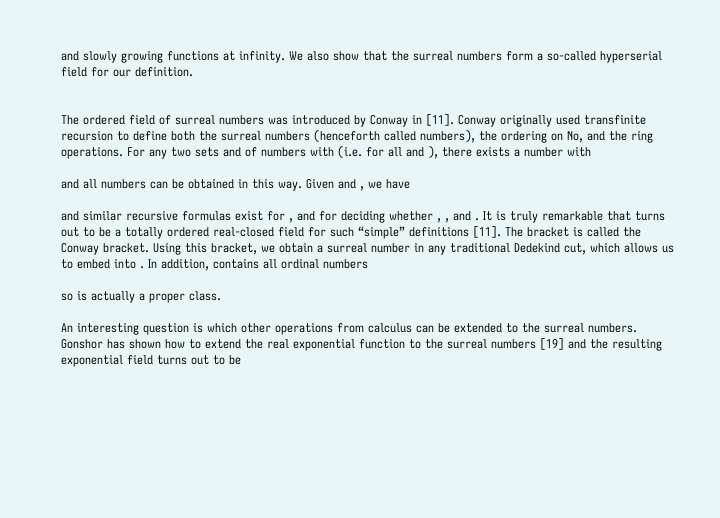and slowly growing functions at infinity. We also show that the surreal numbers form a so-called hyperserial field for our definition.


The ordered field of surreal numbers was introduced by Conway in [11]. Conway originally used transfinite recursion to define both the surreal numbers (henceforth called numbers), the ordering on No, and the ring operations. For any two sets and of numbers with (i.e. for all and ), there exists a number with

and all numbers can be obtained in this way. Given and , we have

and similar recursive formulas exist for , and for deciding whether , , and . It is truly remarkable that turns out to be a totally ordered real-closed field for such “simple” definitions [11]. The bracket is called the Conway bracket. Using this bracket, we obtain a surreal number in any traditional Dedekind cut, which allows us to embed into . In addition, contains all ordinal numbers

so is actually a proper class.

An interesting question is which other operations from calculus can be extended to the surreal numbers. Gonshor has shown how to extend the real exponential function to the surreal numbers [19] and the resulting exponential field turns out to be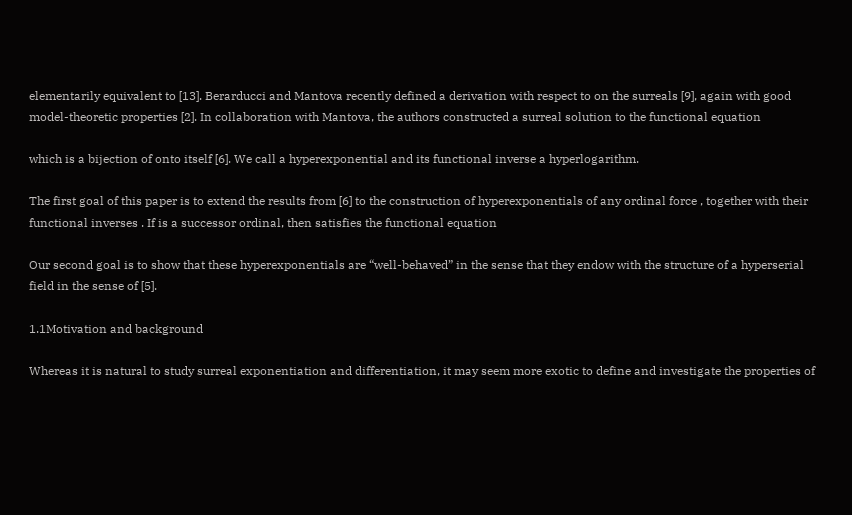elementarily equivalent to [13]. Berarducci and Mantova recently defined a derivation with respect to on the surreals [9], again with good model-theoretic properties [2]. In collaboration with Mantova, the authors constructed a surreal solution to the functional equation

which is a bijection of onto itself [6]. We call a hyperexponential and its functional inverse a hyperlogarithm.

The first goal of this paper is to extend the results from [6] to the construction of hyperexponentials of any ordinal force , together with their functional inverses . If is a successor ordinal, then satisfies the functional equation

Our second goal is to show that these hyperexponentials are “well-behaved” in the sense that they endow with the structure of a hyperserial field in the sense of [5].

1.1Motivation and background

Whereas it is natural to study surreal exponentiation and differentiation, it may seem more exotic to define and investigate the properties of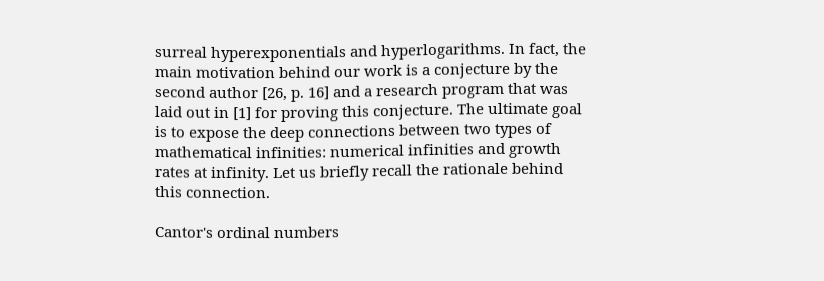surreal hyperexponentials and hyperlogarithms. In fact, the main motivation behind our work is a conjecture by the second author [26, p. 16] and a research program that was laid out in [1] for proving this conjecture. The ultimate goal is to expose the deep connections between two types of mathematical infinities: numerical infinities and growth rates at infinity. Let us briefly recall the rationale behind this connection.

Cantor's ordinal numbers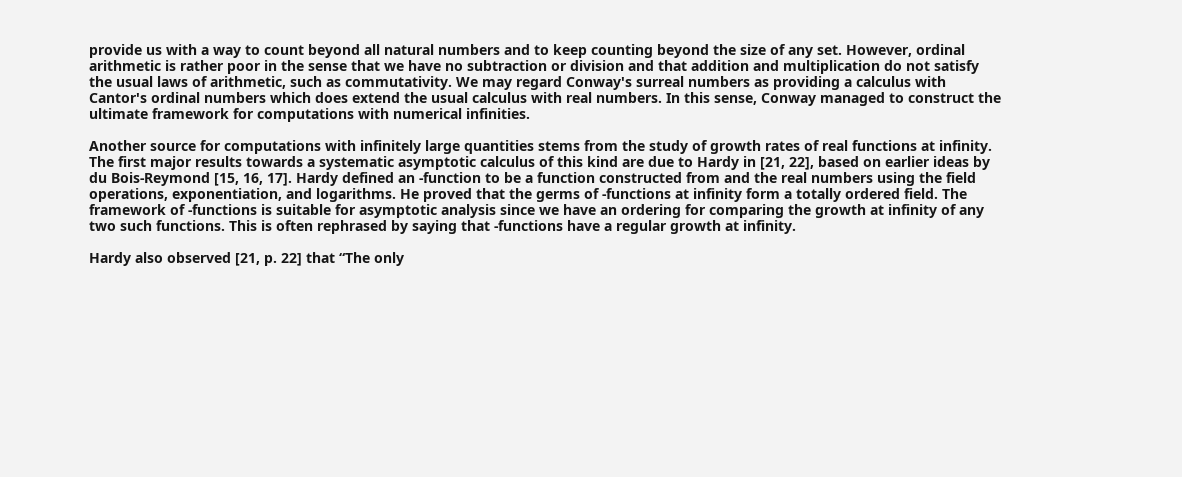provide us with a way to count beyond all natural numbers and to keep counting beyond the size of any set. However, ordinal arithmetic is rather poor in the sense that we have no subtraction or division and that addition and multiplication do not satisfy the usual laws of arithmetic, such as commutativity. We may regard Conway's surreal numbers as providing a calculus with Cantor's ordinal numbers which does extend the usual calculus with real numbers. In this sense, Conway managed to construct the ultimate framework for computations with numerical infinities.

Another source for computations with infinitely large quantities stems from the study of growth rates of real functions at infinity. The first major results towards a systematic asymptotic calculus of this kind are due to Hardy in [21, 22], based on earlier ideas by du Bois-Reymond [15, 16, 17]. Hardy defined an -function to be a function constructed from and the real numbers using the field operations, exponentiation, and logarithms. He proved that the germs of -functions at infinity form a totally ordered field. The framework of -functions is suitable for asymptotic analysis since we have an ordering for comparing the growth at infinity of any two such functions. This is often rephrased by saying that -functions have a regular growth at infinity.

Hardy also observed [21, p. 22] that “The only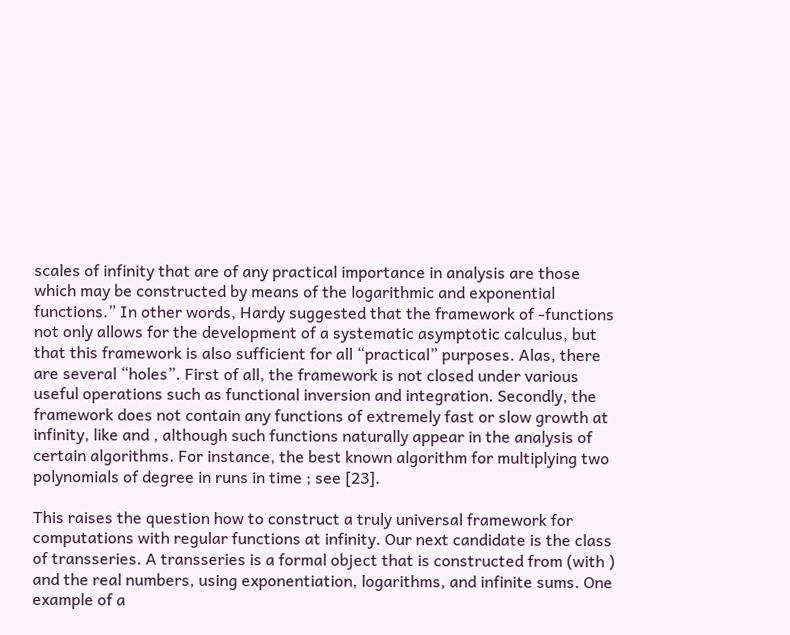scales of infinity that are of any practical importance in analysis are those which may be constructed by means of the logarithmic and exponential functions.” In other words, Hardy suggested that the framework of -functions not only allows for the development of a systematic asymptotic calculus, but that this framework is also sufficient for all “practical” purposes. Alas, there are several “holes”. First of all, the framework is not closed under various useful operations such as functional inversion and integration. Secondly, the framework does not contain any functions of extremely fast or slow growth at infinity, like and , although such functions naturally appear in the analysis of certain algorithms. For instance, the best known algorithm for multiplying two polynomials of degree in runs in time ; see [23].

This raises the question how to construct a truly universal framework for computations with regular functions at infinity. Our next candidate is the class of transseries. A transseries is a formal object that is constructed from (with ) and the real numbers, using exponentiation, logarithms, and infinite sums. One example of a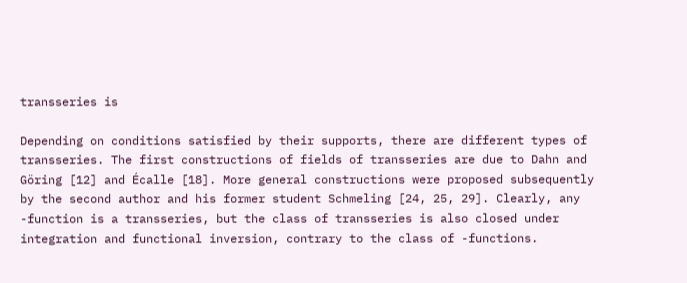transseries is

Depending on conditions satisfied by their supports, there are different types of transseries. The first constructions of fields of transseries are due to Dahn and Göring [12] and Écalle [18]. More general constructions were proposed subsequently by the second author and his former student Schmeling [24, 25, 29]. Clearly, any -function is a transseries, but the class of transseries is also closed under integration and functional inversion, contrary to the class of -functions.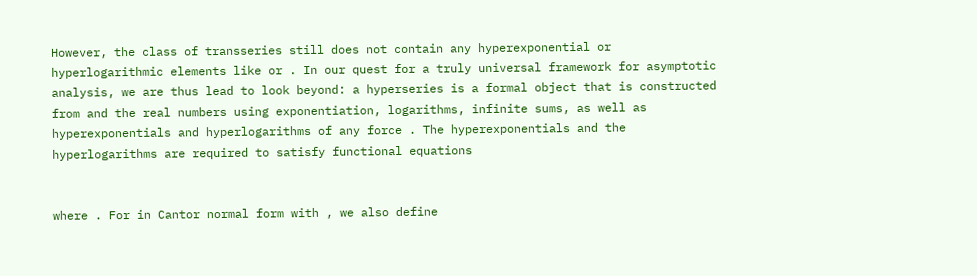However, the class of transseries still does not contain any hyperexponential or hyperlogarithmic elements like or . In our quest for a truly universal framework for asymptotic analysis, we are thus lead to look beyond: a hyperseries is a formal object that is constructed from and the real numbers using exponentiation, logarithms, infinite sums, as well as hyperexponentials and hyperlogarithms of any force . The hyperexponentials and the hyperlogarithms are required to satisfy functional equations


where . For in Cantor normal form with , we also define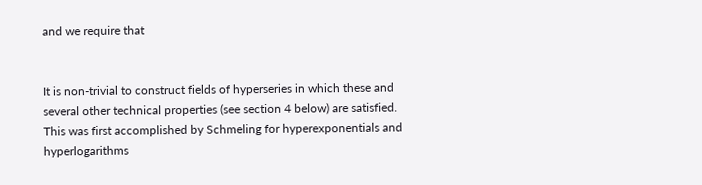and we require that


It is non-trivial to construct fields of hyperseries in which these and several other technical properties (see section 4 below) are satisfied. This was first accomplished by Schmeling for hyperexponentials and hyperlogarithms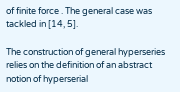of finite force . The general case was tackled in [14, 5].

The construction of general hyperseries relies on the definition of an abstract notion of hyperserial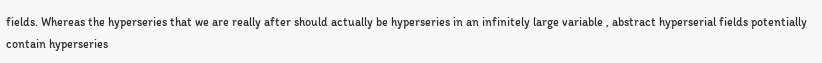fields. Whereas the hyperseries that we are really after should actually be hyperseries in an infinitely large variable , abstract hyperserial fields potentially contain hyperseries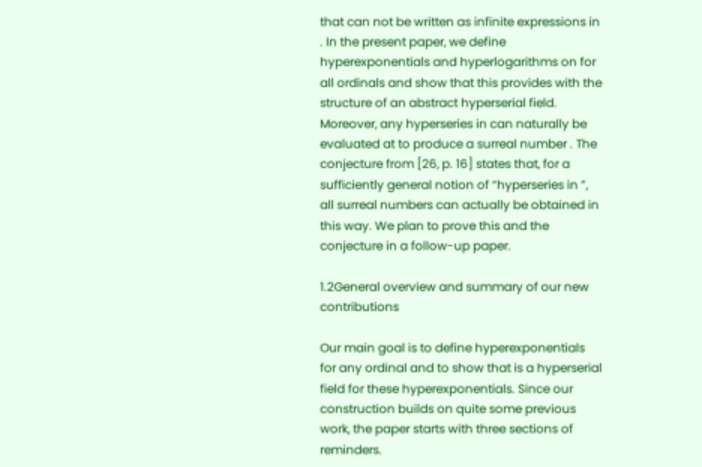that can not be written as infinite expressions in . In the present paper, we define hyperexponentials and hyperlogarithms on for all ordinals and show that this provides with the structure of an abstract hyperserial field. Moreover, any hyperseries in can naturally be evaluated at to produce a surreal number . The conjecture from [26, p. 16] states that, for a sufficiently general notion of “hyperseries in ”, all surreal numbers can actually be obtained in this way. We plan to prove this and the conjecture in a follow-up paper.

1.2General overview and summary of our new contributions

Our main goal is to define hyperexponentials for any ordinal and to show that is a hyperserial field for these hyperexponentials. Since our construction builds on quite some previous work, the paper starts with three sections of reminders.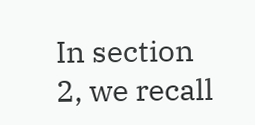In section 2, we recall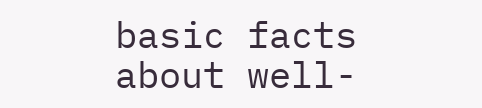basic facts about well-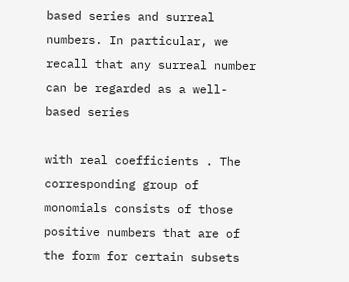based series and surreal numbers. In particular, we recall that any surreal number can be regarded as a well-based series

with real coefficients . The corresponding group of monomials consists of those positive numbers that are of the form for certain subsets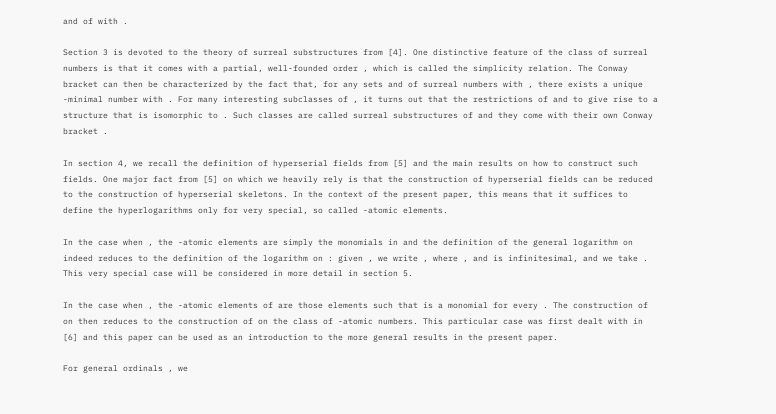and of with .

Section 3 is devoted to the theory of surreal substructures from [4]. One distinctive feature of the class of surreal numbers is that it comes with a partial, well-founded order , which is called the simplicity relation. The Conway bracket can then be characterized by the fact that, for any sets and of surreal numbers with , there exists a unique -minimal number with . For many interesting subclasses of , it turns out that the restrictions of and to give rise to a structure that is isomorphic to . Such classes are called surreal substructures of and they come with their own Conway bracket .

In section 4, we recall the definition of hyperserial fields from [5] and the main results on how to construct such fields. One major fact from [5] on which we heavily rely is that the construction of hyperserial fields can be reduced to the construction of hyperserial skeletons. In the context of the present paper, this means that it suffices to define the hyperlogarithms only for very special, so called -atomic elements.

In the case when , the -atomic elements are simply the monomials in and the definition of the general logarithm on indeed reduces to the definition of the logarithm on : given , we write , where , and is infinitesimal, and we take . This very special case will be considered in more detail in section 5.

In the case when , the -atomic elements of are those elements such that is a monomial for every . The construction of on then reduces to the construction of on the class of -atomic numbers. This particular case was first dealt with in [6] and this paper can be used as an introduction to the more general results in the present paper.

For general ordinals , we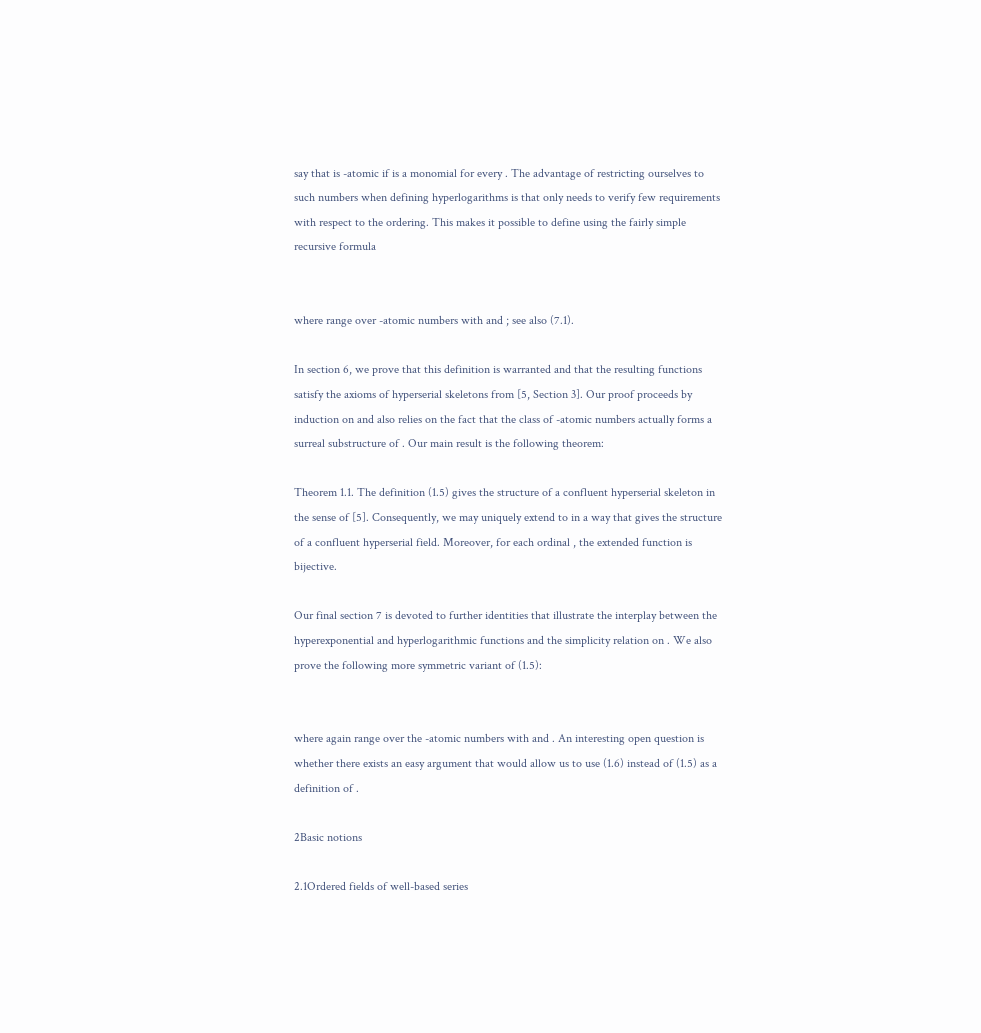say that is -atomic if is a monomial for every . The advantage of restricting ourselves to such numbers when defining hyperlogarithms is that only needs to verify few requirements with respect to the ordering. This makes it possible to define using the fairly simple recursive formula


where range over -atomic numbers with and ; see also (7.1).

In section 6, we prove that this definition is warranted and that the resulting functions satisfy the axioms of hyperserial skeletons from [5, Section 3]. Our proof proceeds by induction on and also relies on the fact that the class of -atomic numbers actually forms a surreal substructure of . Our main result is the following theorem:

Theorem 1.1. The definition (1.5) gives the structure of a confluent hyperserial skeleton in the sense of [5]. Consequently, we may uniquely extend to in a way that gives the structure of a confluent hyperserial field. Moreover, for each ordinal , the extended function is bijective.

Our final section 7 is devoted to further identities that illustrate the interplay between the hyperexponential and hyperlogarithmic functions and the simplicity relation on . We also prove the following more symmetric variant of (1.5):


where again range over the -atomic numbers with and . An interesting open question is whether there exists an easy argument that would allow us to use (1.6) instead of (1.5) as a definition of .

2Basic notions

2.1Ordered fields of well-based series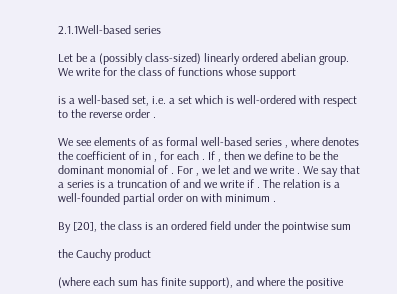2.1.1Well-based series

Let be a (possibly class-sized) linearly ordered abelian group. We write for the class of functions whose support

is a well-based set, i.e. a set which is well-ordered with respect to the reverse order .

We see elements of as formal well-based series , where denotes the coefficient of in , for each . If , then we define to be the dominant monomial of . For , we let and we write . We say that a series is a truncation of and we write if . The relation is a well-founded partial order on with minimum .

By [20], the class is an ordered field under the pointwise sum

the Cauchy product

(where each sum has finite support), and where the positive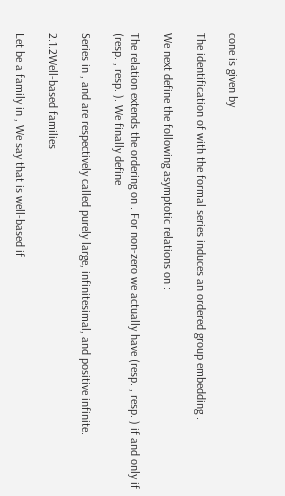cone is given by

The identification of with the formal series induces an ordered group embedding .

We next define the following asymptotic relations on :

The relation extends the ordering on . For non-zero we actually have (resp. , resp. ) if and only if (resp. , resp. ). We finally define

Series in , and are respectively called purely large, infinitesimal, and positive infinite.

2.1.2Well-based families

Let be a family in , We say that is well-based if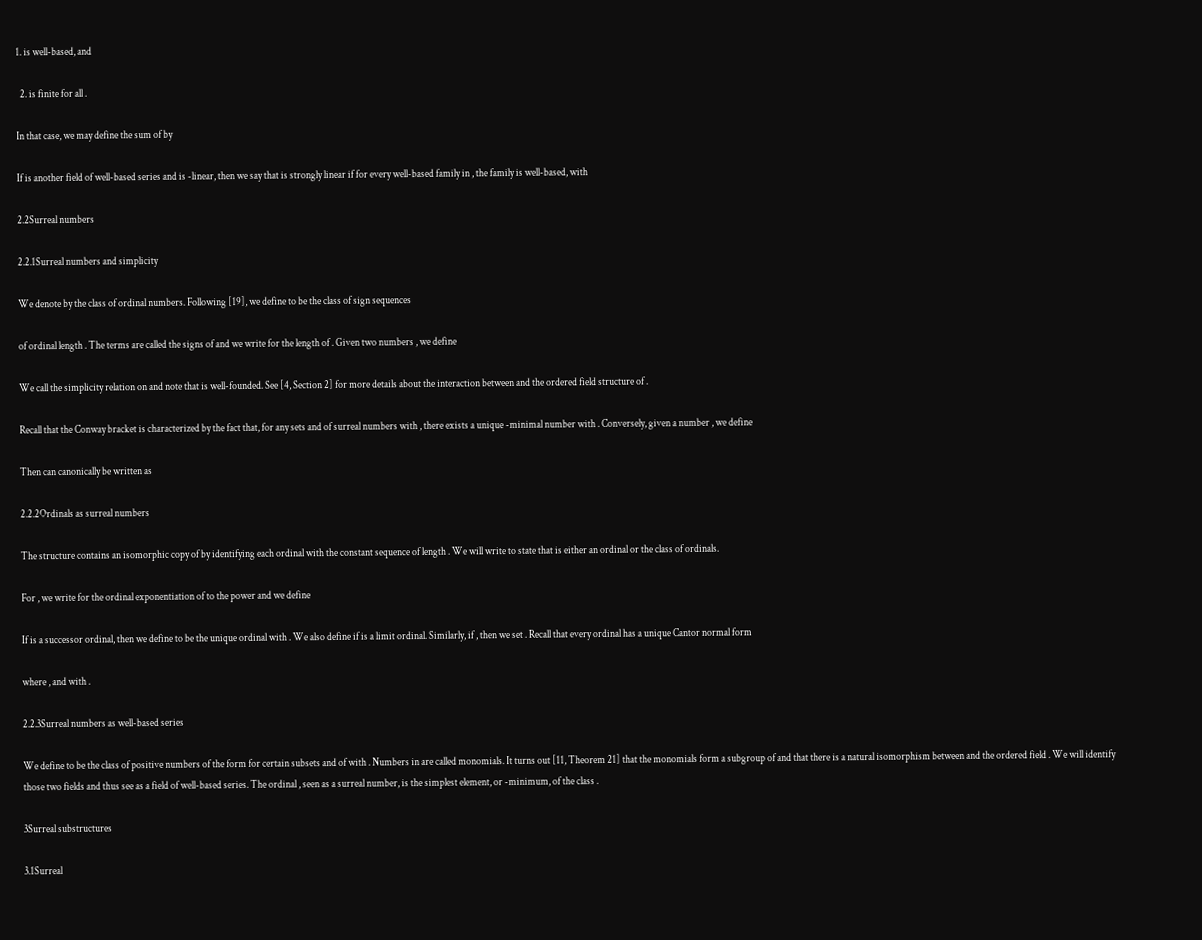1. is well-based, and

  2. is finite for all .

In that case, we may define the sum of by

If is another field of well-based series and is -linear, then we say that is strongly linear if for every well-based family in , the family is well-based, with

2.2Surreal numbers

2.2.1Surreal numbers and simplicity

We denote by the class of ordinal numbers. Following [19], we define to be the class of sign sequences

of ordinal length . The terms are called the signs of and we write for the length of . Given two numbers , we define

We call the simplicity relation on and note that is well-founded. See [4, Section 2] for more details about the interaction between and the ordered field structure of .

Recall that the Conway bracket is characterized by the fact that, for any sets and of surreal numbers with , there exists a unique -minimal number with . Conversely, given a number , we define

Then can canonically be written as

2.2.2Ordinals as surreal numbers

The structure contains an isomorphic copy of by identifying each ordinal with the constant sequence of length . We will write to state that is either an ordinal or the class of ordinals.

For , we write for the ordinal exponentiation of to the power and we define

If is a successor ordinal, then we define to be the unique ordinal with . We also define if is a limit ordinal. Similarly, if , then we set . Recall that every ordinal has a unique Cantor normal form

where , and with .

2.2.3Surreal numbers as well-based series

We define to be the class of positive numbers of the form for certain subsets and of with . Numbers in are called monomials. It turns out [11, Theorem 21] that the monomials form a subgroup of and that there is a natural isomorphism between and the ordered field . We will identify those two fields and thus see as a field of well-based series. The ordinal , seen as a surreal number, is the simplest element, or -minimum, of the class .

3Surreal substructures

3.1Surreal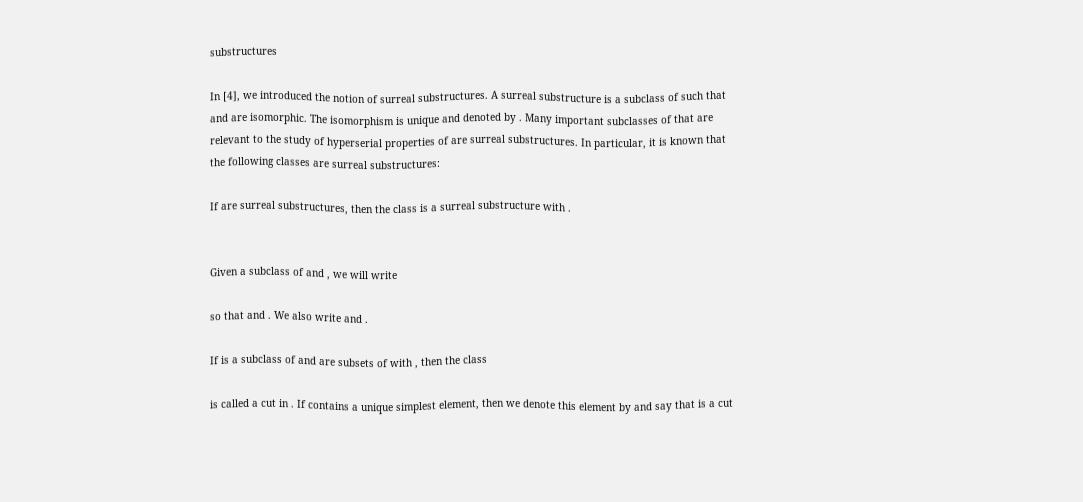substructures

In [4], we introduced the notion of surreal substructures. A surreal substructure is a subclass of such that and are isomorphic. The isomorphism is unique and denoted by . Many important subclasses of that are relevant to the study of hyperserial properties of are surreal substructures. In particular, it is known that the following classes are surreal substructures:

If are surreal substructures, then the class is a surreal substructure with .


Given a subclass of and , we will write

so that and . We also write and .

If is a subclass of and are subsets of with , then the class

is called a cut in . If contains a unique simplest element, then we denote this element by and say that is a cut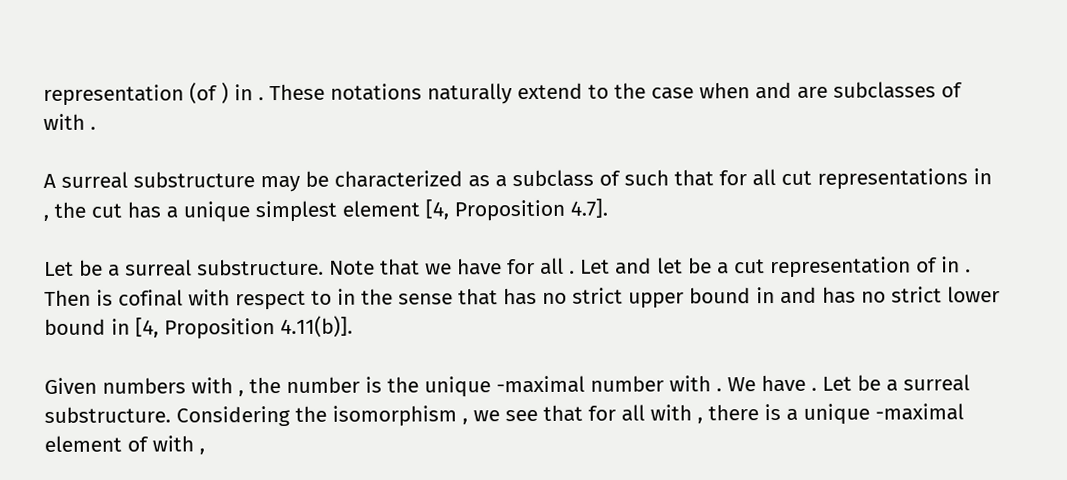representation (of ) in . These notations naturally extend to the case when and are subclasses of with .

A surreal substructure may be characterized as a subclass of such that for all cut representations in , the cut has a unique simplest element [4, Proposition 4.7].

Let be a surreal substructure. Note that we have for all . Let and let be a cut representation of in . Then is cofinal with respect to in the sense that has no strict upper bound in and has no strict lower bound in [4, Proposition 4.11(b)].

Given numbers with , the number is the unique -maximal number with . We have . Let be a surreal substructure. Considering the isomorphism , we see that for all with , there is a unique -maximal element of with ,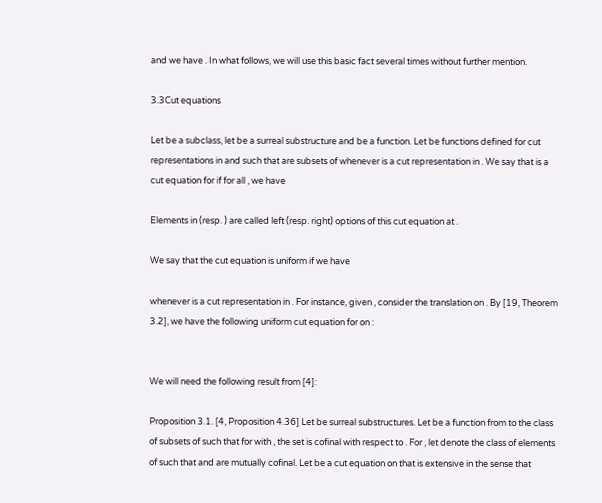and we have . In what follows, we will use this basic fact several times without further mention.

3.3Cut equations

Let be a subclass, let be a surreal substructure and be a function. Let be functions defined for cut representations in and such that are subsets of whenever is a cut representation in . We say that is a cut equation for if for all , we have

Elements in (resp. ) are called left (resp. right) options of this cut equation at .

We say that the cut equation is uniform if we have

whenever is a cut representation in . For instance, given , consider the translation on . By [19, Theorem 3.2], we have the following uniform cut equation for on :


We will need the following result from [4]:

Proposition 3.1. [4, Proposition 4.36] Let be surreal substructures. Let be a function from to the class of subsets of such that for with , the set is cofinal with respect to . For , let denote the class of elements of such that and are mutually cofinal. Let be a cut equation on that is extensive in the sense that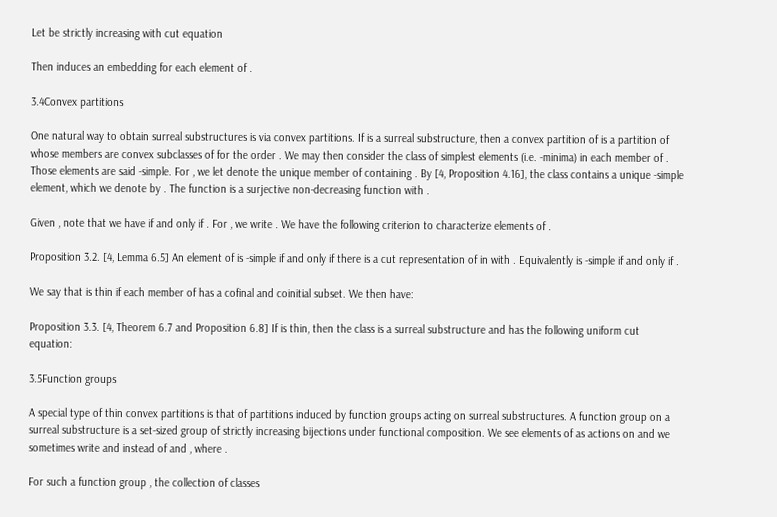Let be strictly increasing with cut equation

Then induces an embedding for each element of .

3.4Convex partitions

One natural way to obtain surreal substructures is via convex partitions. If is a surreal substructure, then a convex partition of is a partition of whose members are convex subclasses of for the order . We may then consider the class of simplest elements (i.e. -minima) in each member of . Those elements are said -simple. For , we let denote the unique member of containing . By [4, Proposition 4.16], the class contains a unique -simple element, which we denote by . The function is a surjective non-decreasing function with .

Given , note that we have if and only if . For , we write . We have the following criterion to characterize elements of .

Proposition 3.2. [4, Lemma 6.5] An element of is -simple if and only if there is a cut representation of in with . Equivalently is -simple if and only if .

We say that is thin if each member of has a cofinal and coinitial subset. We then have:

Proposition 3.3. [4, Theorem 6.7 and Proposition 6.8] If is thin, then the class is a surreal substructure and has the following uniform cut equation:

3.5Function groups

A special type of thin convex partitions is that of partitions induced by function groups acting on surreal substructures. A function group on a surreal substructure is a set-sized group of strictly increasing bijections under functional composition. We see elements of as actions on and we sometimes write and instead of and , where .

For such a function group , the collection of classes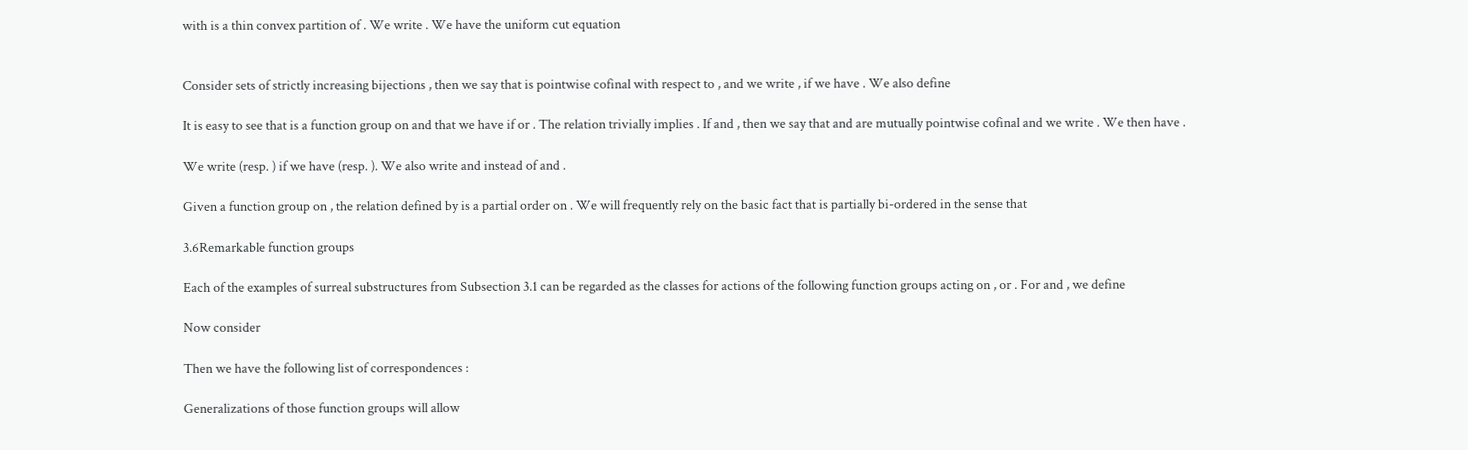with is a thin convex partition of . We write . We have the uniform cut equation


Consider sets of strictly increasing bijections , then we say that is pointwise cofinal with respect to , and we write , if we have . We also define

It is easy to see that is a function group on and that we have if or . The relation trivially implies . If and , then we say that and are mutually pointwise cofinal and we write . We then have .

We write (resp. ) if we have (resp. ). We also write and instead of and .

Given a function group on , the relation defined by is a partial order on . We will frequently rely on the basic fact that is partially bi-ordered in the sense that

3.6Remarkable function groups

Each of the examples of surreal substructures from Subsection 3.1 can be regarded as the classes for actions of the following function groups acting on , or . For and , we define

Now consider

Then we have the following list of correspondences :

Generalizations of those function groups will allow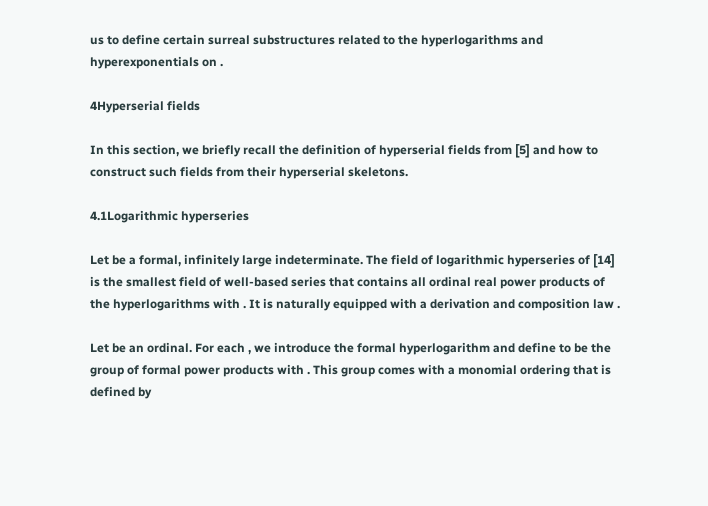us to define certain surreal substructures related to the hyperlogarithms and hyperexponentials on .

4Hyperserial fields

In this section, we briefly recall the definition of hyperserial fields from [5] and how to construct such fields from their hyperserial skeletons.

4.1Logarithmic hyperseries

Let be a formal, infinitely large indeterminate. The field of logarithmic hyperseries of [14] is the smallest field of well-based series that contains all ordinal real power products of the hyperlogarithms with . It is naturally equipped with a derivation and composition law .

Let be an ordinal. For each , we introduce the formal hyperlogarithm and define to be the group of formal power products with . This group comes with a monomial ordering that is defined by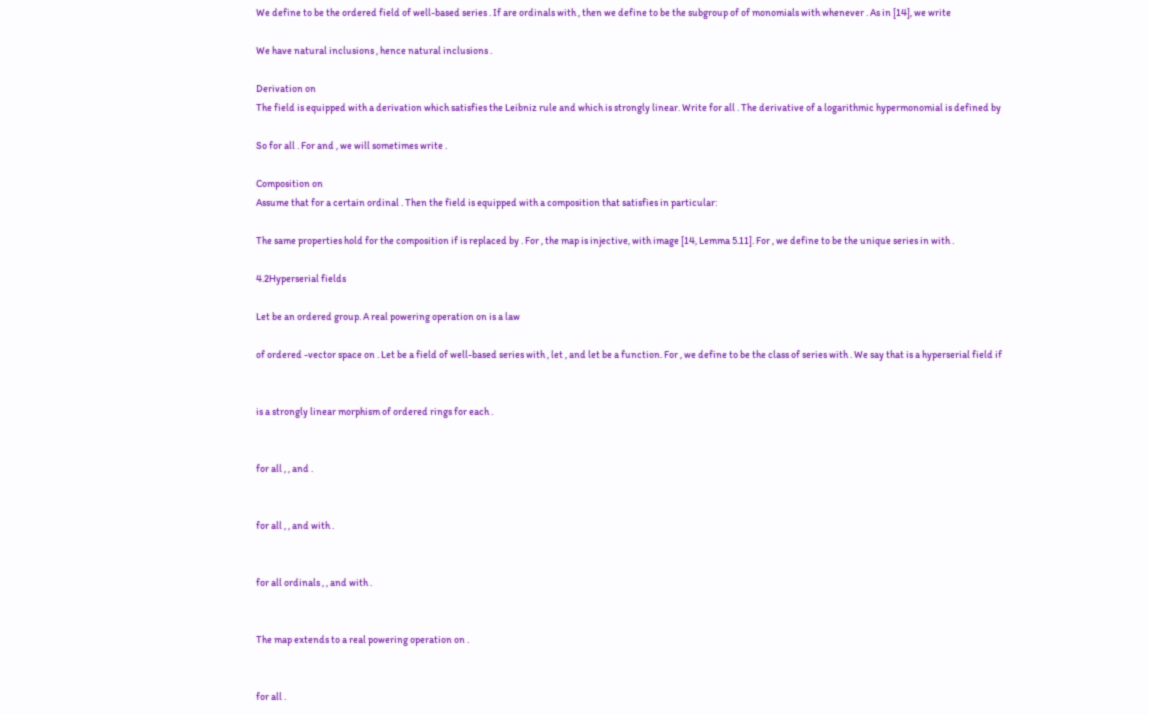We define to be the ordered field of well-based series . If are ordinals with , then we define to be the subgroup of of monomials with whenever . As in [14], we write

We have natural inclusions , hence natural inclusions .

Derivation on
The field is equipped with a derivation which satisfies the Leibniz rule and which is strongly linear. Write for all . The derivative of a logarithmic hypermonomial is defined by

So for all . For and , we will sometimes write .

Composition on
Assume that for a certain ordinal . Then the field is equipped with a composition that satisfies in particular:

The same properties hold for the composition if is replaced by . For , the map is injective, with image [14, Lemma 5.11]. For , we define to be the unique series in with .

4.2Hyperserial fields

Let be an ordered group. A real powering operation on is a law

of ordered -vector space on . Let be a field of well-based series with , let , and let be a function. For , we define to be the class of series with . We say that is a hyperserial field if


is a strongly linear morphism of ordered rings for each .


for all , , and .


for all , , and with .


for all ordinals , , and with .


The map extends to a real powering operation on .


for all .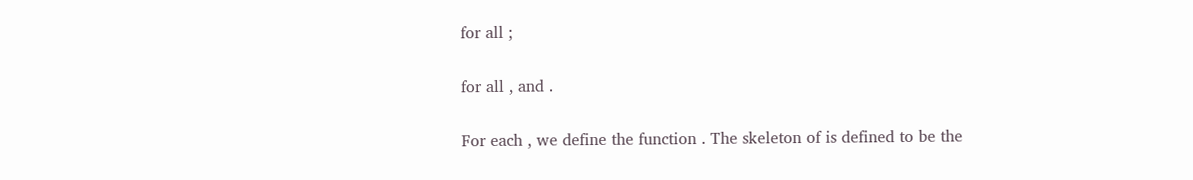for all ;

for all , and .

For each , we define the function . The skeleton of is defined to be the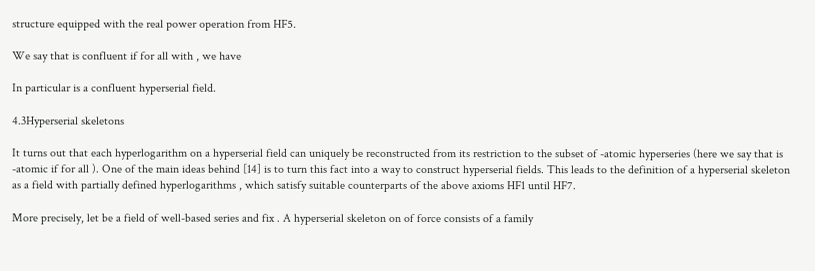structure equipped with the real power operation from HF5.

We say that is confluent if for all with , we have

In particular is a confluent hyperserial field.

4.3Hyperserial skeletons

It turns out that each hyperlogarithm on a hyperserial field can uniquely be reconstructed from its restriction to the subset of -atomic hyperseries (here we say that is -atomic if for all ). One of the main ideas behind [14] is to turn this fact into a way to construct hyperserial fields. This leads to the definition of a hyperserial skeleton as a field with partially defined hyperlogarithms , which satisfy suitable counterparts of the above axioms HF1 until HF7.

More precisely, let be a field of well-based series and fix . A hyperserial skeleton on of force consists of a family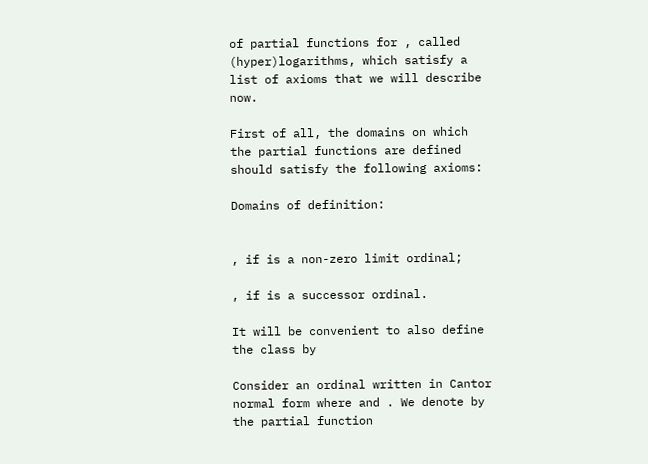of partial functions for , called (hyper)logarithms, which satisfy a list of axioms that we will describe now.

First of all, the domains on which the partial functions are defined should satisfy the following axioms:

Domains of definition:


, if is a non-zero limit ordinal;

, if is a successor ordinal.

It will be convenient to also define the class by

Consider an ordinal written in Cantor normal form where and . We denote by the partial function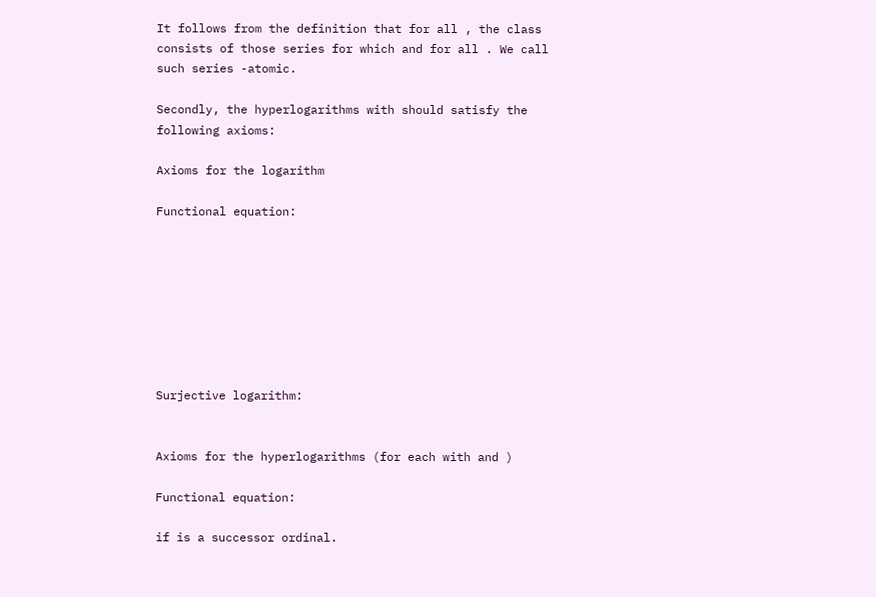It follows from the definition that for all , the class consists of those series for which and for all . We call such series -atomic.

Secondly, the hyperlogarithms with should satisfy the following axioms:

Axioms for the logarithm

Functional equation:








Surjective logarithm:


Axioms for the hyperlogarithms (for each with and )

Functional equation:

if is a successor ordinal.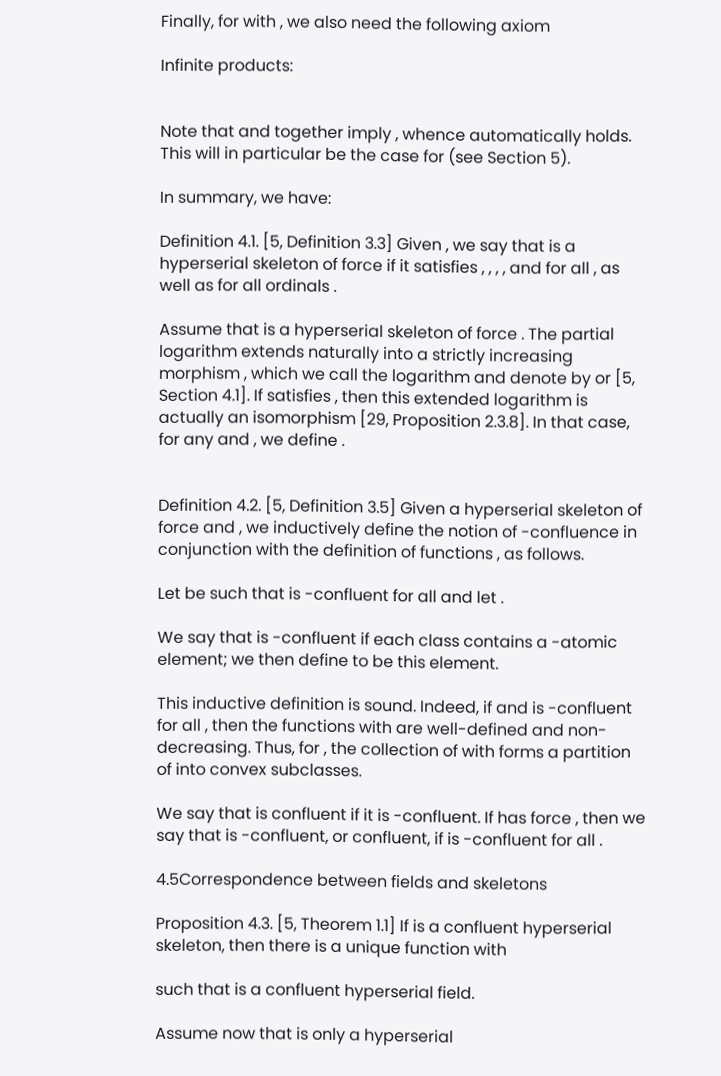Finally, for with , we also need the following axiom

Infinite products:


Note that and together imply , whence automatically holds. This will in particular be the case for (see Section 5).

In summary, we have:

Definition 4.1. [5, Definition 3.3] Given , we say that is a hyperserial skeleton of force if it satisfies , , , , and for all , as well as for all ordinals .

Assume that is a hyperserial skeleton of force . The partial logarithm extends naturally into a strictly increasing morphism , which we call the logarithm and denote by or [5, Section 4.1]. If satisfies , then this extended logarithm is actually an isomorphism [29, Proposition 2.3.8]. In that case, for any and , we define .


Definition 4.2. [5, Definition 3.5] Given a hyperserial skeleton of force and , we inductively define the notion of -confluence in conjunction with the definition of functions , as follows.

Let be such that is -confluent for all and let .

We say that is -confluent if each class contains a -atomic element; we then define to be this element.

This inductive definition is sound. Indeed, if and is -confluent for all , then the functions with are well-defined and non-decreasing. Thus, for , the collection of with forms a partition of into convex subclasses.

We say that is confluent if it is -confluent. If has force , then we say that is -confluent, or confluent, if is -confluent for all .

4.5Correspondence between fields and skeletons

Proposition 4.3. [5, Theorem 1.1] If is a confluent hyperserial skeleton, then there is a unique function with

such that is a confluent hyperserial field.

Assume now that is only a hyperserial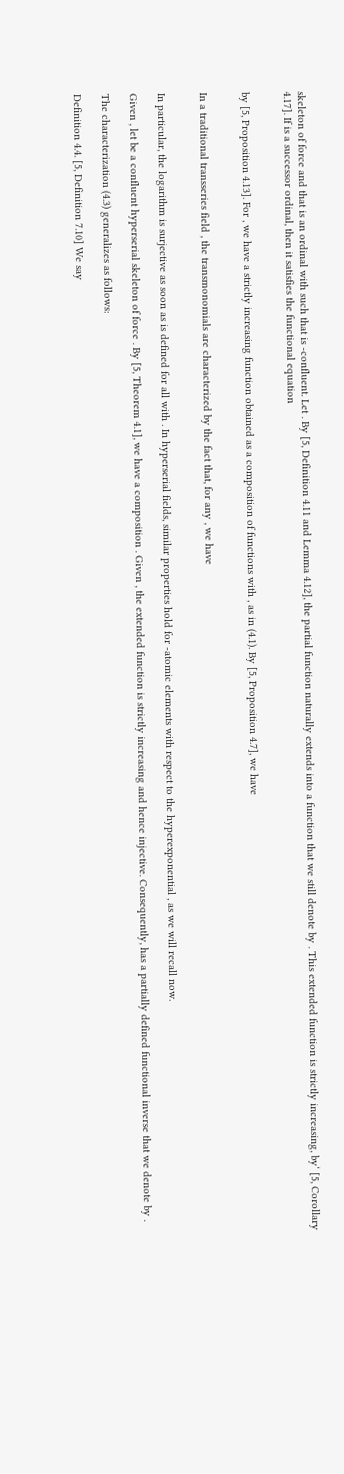skeleton of force and that is an ordinal with such that is -confluent. Let . By [5, Definition 4.11 and Lemma 4.12], the partial function naturally extends into a function that we still denote by . This extended function is strictly increasing, by‘ [5, Corollary 4.17]. If is a successor ordinal, then it satisfies the functional equation


by [5, Proposition 4.13]. For , we have a strictly increasing function obtained as a composition of functions with , as in (4.1). By [5, Proposition 4.7], we have


In a traditional transseries field , the transmonomials are characterized by the fact that, for any , we have


In particular, the logarithm is surjective as soon as is defined for all with . In hyperserial fields, similar properties hold for -atomic elements with respect to the hyperexponential , as we will recall now.

Given , let be a confluent hyperserial skeleton of force . By [5, Theorem 4.1], we have a composition . Given , the extended function is strictly increasing and hence injective. Consequently, has a partially defined functional inverse that we denote by .

The characterization (4.3) generalizes as follows:

Definition 4.4. [5, Definition 7.10] We say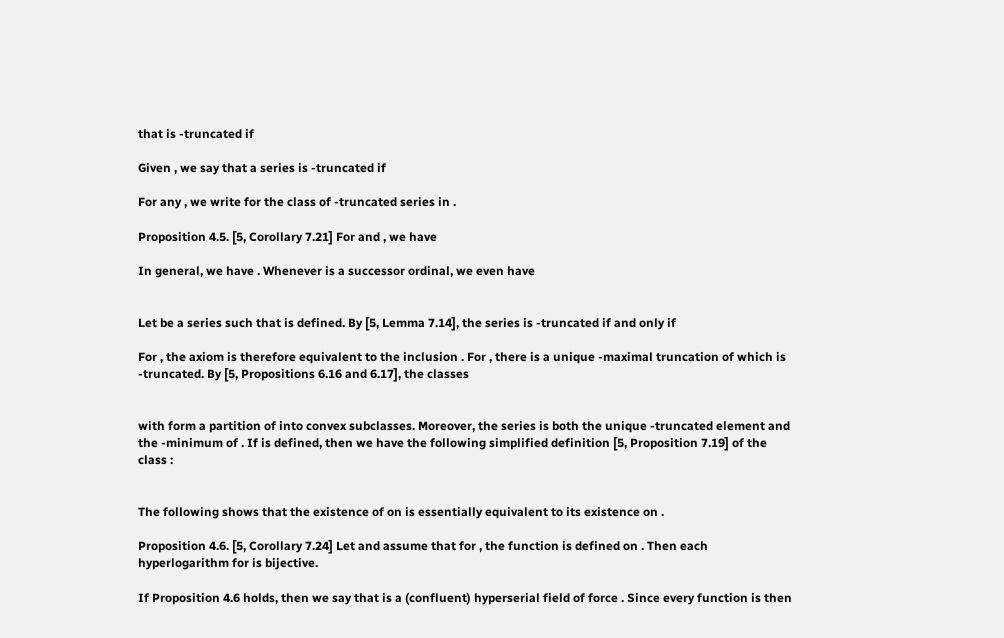that is -truncated if

Given , we say that a series is -truncated if

For any , we write for the class of -truncated series in .

Proposition 4.5. [5, Corollary 7.21] For and , we have

In general, we have . Whenever is a successor ordinal, we even have


Let be a series such that is defined. By [5, Lemma 7.14], the series is -truncated if and only if

For , the axiom is therefore equivalent to the inclusion . For , there is a unique -maximal truncation of which is -truncated. By [5, Propositions 6.16 and 6.17], the classes


with form a partition of into convex subclasses. Moreover, the series is both the unique -truncated element and the -minimum of . If is defined, then we have the following simplified definition [5, Proposition 7.19] of the class :


The following shows that the existence of on is essentially equivalent to its existence on .

Proposition 4.6. [5, Corollary 7.24] Let and assume that for , the function is defined on . Then each hyperlogarithm for is bijective.

If Proposition 4.6 holds, then we say that is a (confluent) hyperserial field of force . Since every function is then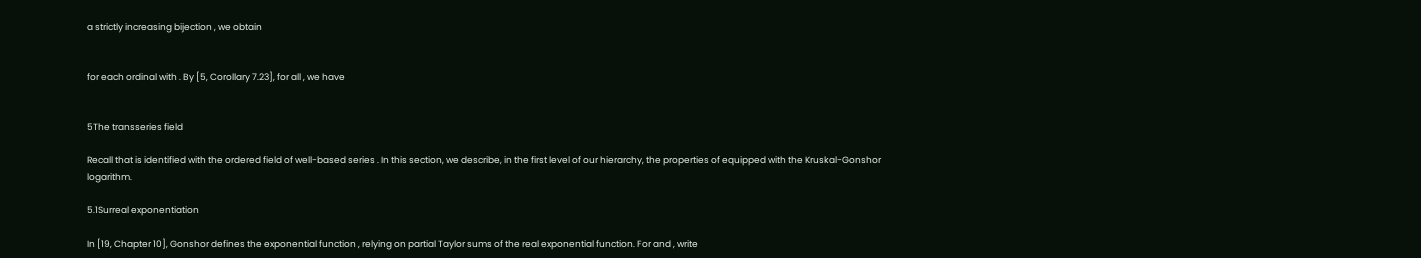a strictly increasing bijection , we obtain


for each ordinal with . By [5, Corollary 7.23], for all , we have


5The transseries field

Recall that is identified with the ordered field of well-based series . In this section, we describe, in the first level of our hierarchy, the properties of equipped with the Kruskal-Gonshor logarithm.

5.1Surreal exponentiation

In [19, Chapter 10], Gonshor defines the exponential function , relying on partial Taylor sums of the real exponential function. For and , write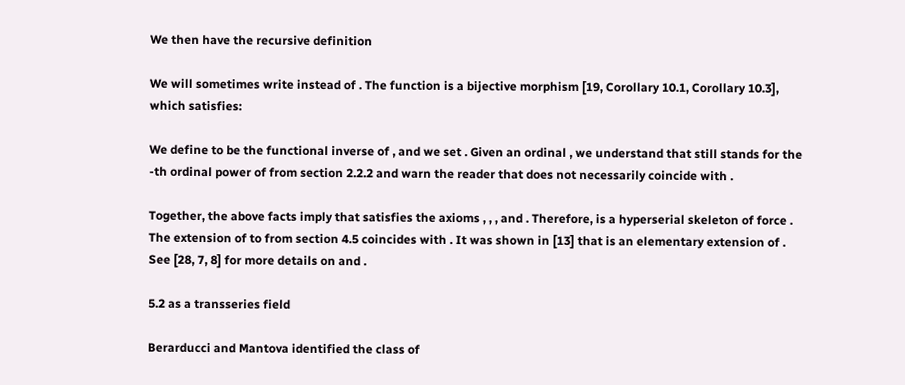We then have the recursive definition

We will sometimes write instead of . The function is a bijective morphism [19, Corollary 10.1, Corollary 10.3], which satisfies:

We define to be the functional inverse of , and we set . Given an ordinal , we understand that still stands for the -th ordinal power of from section 2.2.2 and warn the reader that does not necessarily coincide with .

Together, the above facts imply that satisfies the axioms , , , and . Therefore, is a hyperserial skeleton of force . The extension of to from section 4.5 coincides with . It was shown in [13] that is an elementary extension of . See [28, 7, 8] for more details on and .

5.2 as a transseries field

Berarducci and Mantova identified the class of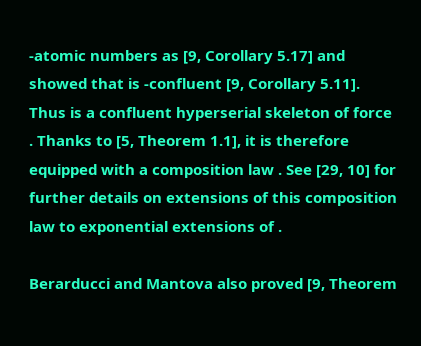-atomic numbers as [9, Corollary 5.17] and showed that is -confluent [9, Corollary 5.11]. Thus is a confluent hyperserial skeleton of force . Thanks to [5, Theorem 1.1], it is therefore equipped with a composition law . See [29, 10] for further details on extensions of this composition law to exponential extensions of .

Berarducci and Mantova also proved [9, Theorem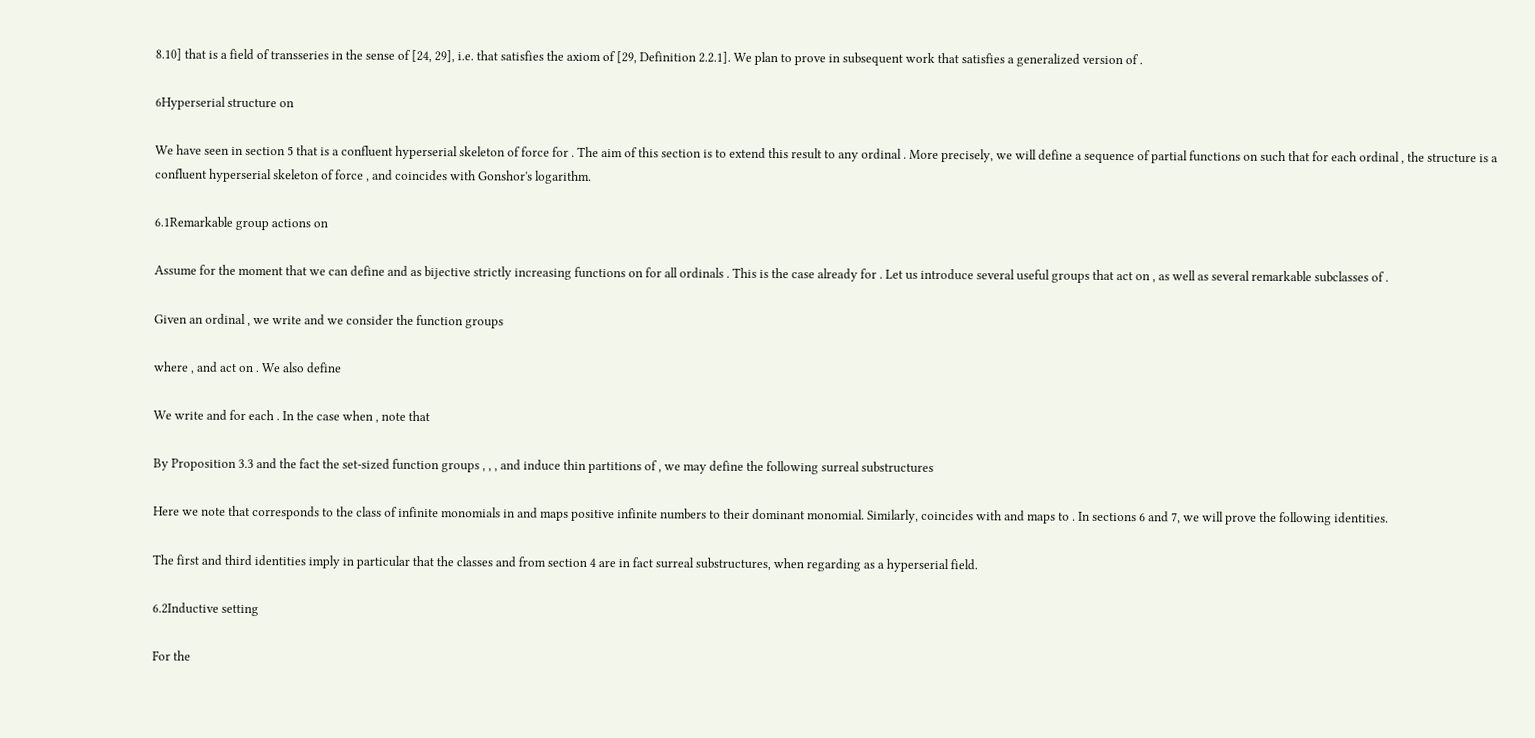8.10] that is a field of transseries in the sense of [24, 29], i.e. that satisfies the axiom of [29, Definition 2.2.1]. We plan to prove in subsequent work that satisfies a generalized version of .

6Hyperserial structure on

We have seen in section 5 that is a confluent hyperserial skeleton of force for . The aim of this section is to extend this result to any ordinal . More precisely, we will define a sequence of partial functions on such that for each ordinal , the structure is a confluent hyperserial skeleton of force , and coincides with Gonshor's logarithm.

6.1Remarkable group actions on

Assume for the moment that we can define and as bijective strictly increasing functions on for all ordinals . This is the case already for . Let us introduce several useful groups that act on , as well as several remarkable subclasses of .

Given an ordinal , we write and we consider the function groups

where , and act on . We also define

We write and for each . In the case when , note that

By Proposition 3.3 and the fact the set-sized function groups , , , and induce thin partitions of , we may define the following surreal substructures

Here we note that corresponds to the class of infinite monomials in and maps positive infinite numbers to their dominant monomial. Similarly, coincides with and maps to . In sections 6 and 7, we will prove the following identities.

The first and third identities imply in particular that the classes and from section 4 are in fact surreal substructures, when regarding as a hyperserial field.

6.2Inductive setting

For the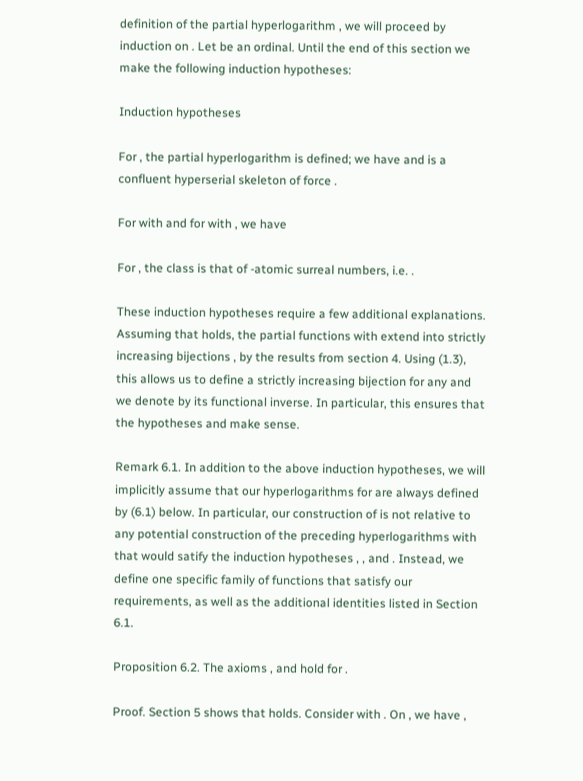definition of the partial hyperlogarithm , we will proceed by induction on . Let be an ordinal. Until the end of this section we make the following induction hypotheses:

Induction hypotheses

For , the partial hyperlogarithm is defined; we have and is a confluent hyperserial skeleton of force .

For with and for with , we have

For , the class is that of -atomic surreal numbers, i.e. .

These induction hypotheses require a few additional explanations. Assuming that holds, the partial functions with extend into strictly increasing bijections , by the results from section 4. Using (1.3), this allows us to define a strictly increasing bijection for any and we denote by its functional inverse. In particular, this ensures that the hypotheses and make sense.

Remark 6.1. In addition to the above induction hypotheses, we will implicitly assume that our hyperlogarithms for are always defined by (6.1) below. In particular, our construction of is not relative to any potential construction of the preceding hyperlogarithms with that would satify the induction hypotheses , , and . Instead, we define one specific family of functions that satisfy our requirements, as well as the additional identities listed in Section 6.1.

Proposition 6.2. The axioms , and hold for .

Proof. Section 5 shows that holds. Consider with . On , we have ,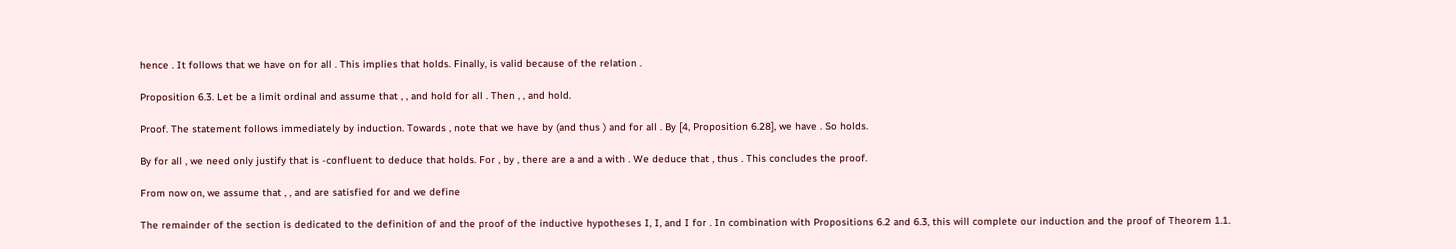hence . It follows that we have on for all . This implies that holds. Finally, is valid because of the relation .

Proposition 6.3. Let be a limit ordinal and assume that , , and hold for all . Then , , and hold.

Proof. The statement follows immediately by induction. Towards , note that we have by (and thus ) and for all . By [4, Proposition 6.28], we have . So holds.

By for all , we need only justify that is -confluent to deduce that holds. For , by , there are a and a with . We deduce that , thus . This concludes the proof.

From now on, we assume that , , and are satisfied for and we define

The remainder of the section is dedicated to the definition of and the proof of the inductive hypotheses I, I, and I for . In combination with Propositions 6.2 and 6.3, this will complete our induction and the proof of Theorem 1.1.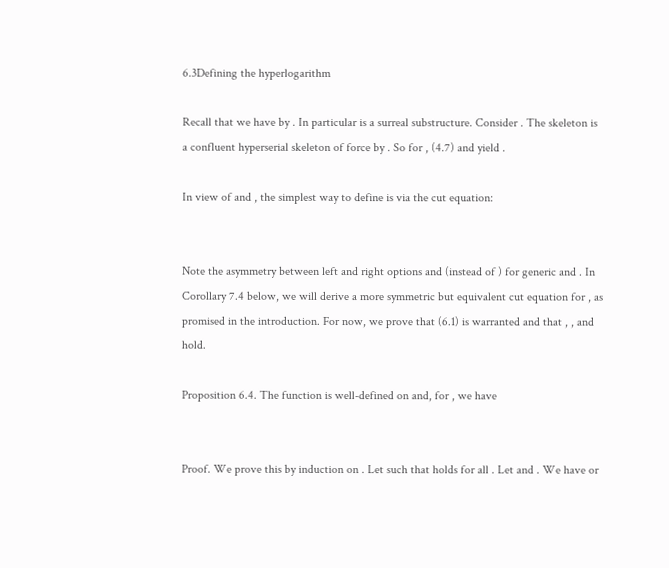6.3Defining the hyperlogarithm

Recall that we have by . In particular is a surreal substructure. Consider . The skeleton is a confluent hyperserial skeleton of force by . So for , (4.7) and yield .

In view of and , the simplest way to define is via the cut equation:


Note the asymmetry between left and right options and (instead of ) for generic and . In Corollary 7.4 below, we will derive a more symmetric but equivalent cut equation for , as promised in the introduction. For now, we prove that (6.1) is warranted and that , , and hold.

Proposition 6.4. The function is well-defined on and, for , we have


Proof. We prove this by induction on . Let such that holds for all . Let and . We have or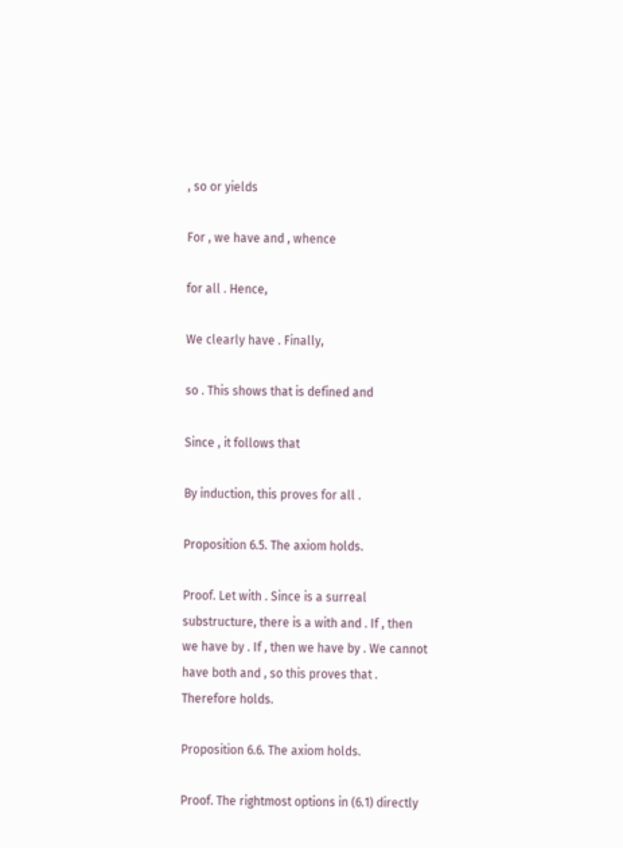, so or yields

For , we have and , whence

for all . Hence,

We clearly have . Finally,

so . This shows that is defined and

Since , it follows that

By induction, this proves for all .

Proposition 6.5. The axiom holds.

Proof. Let with . Since is a surreal substructure, there is a with and . If , then we have by . If , then we have by . We cannot have both and , so this proves that . Therefore holds.

Proposition 6.6. The axiom holds.

Proof. The rightmost options in (6.1) directly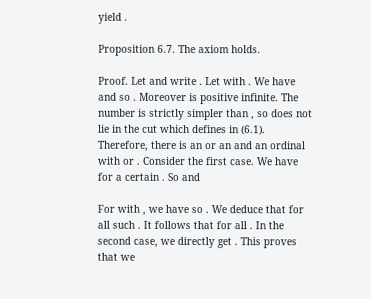yield .

Proposition 6.7. The axiom holds.

Proof. Let and write . Let with . We have and so . Moreover is positive infinite. The number is strictly simpler than , so does not lie in the cut which defines in (6.1). Therefore, there is an or an and an ordinal with or . Consider the first case. We have for a certain . So and

For with , we have so . We deduce that for all such . It follows that for all . In the second case, we directly get . This proves that we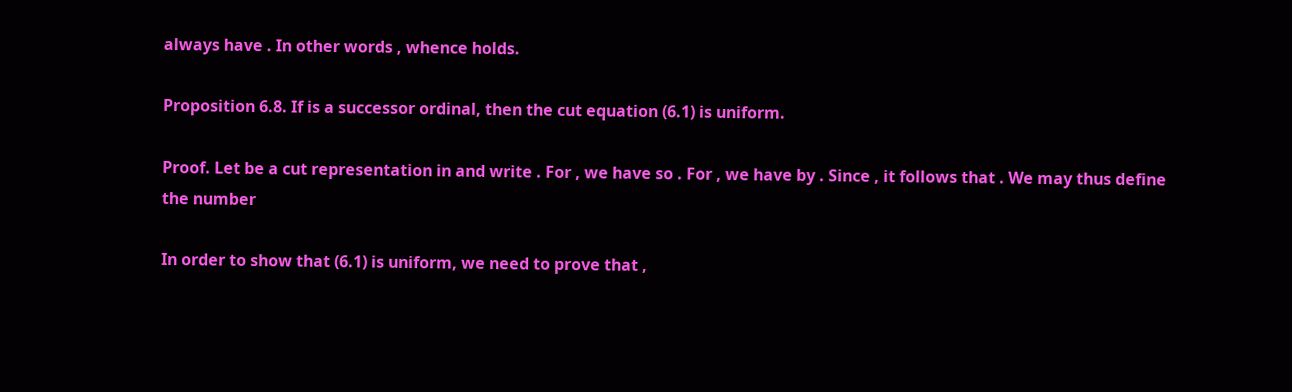always have . In other words , whence holds.

Proposition 6.8. If is a successor ordinal, then the cut equation (6.1) is uniform.

Proof. Let be a cut representation in and write . For , we have so . For , we have by . Since , it follows that . We may thus define the number

In order to show that (6.1) is uniform, we need to prove that ,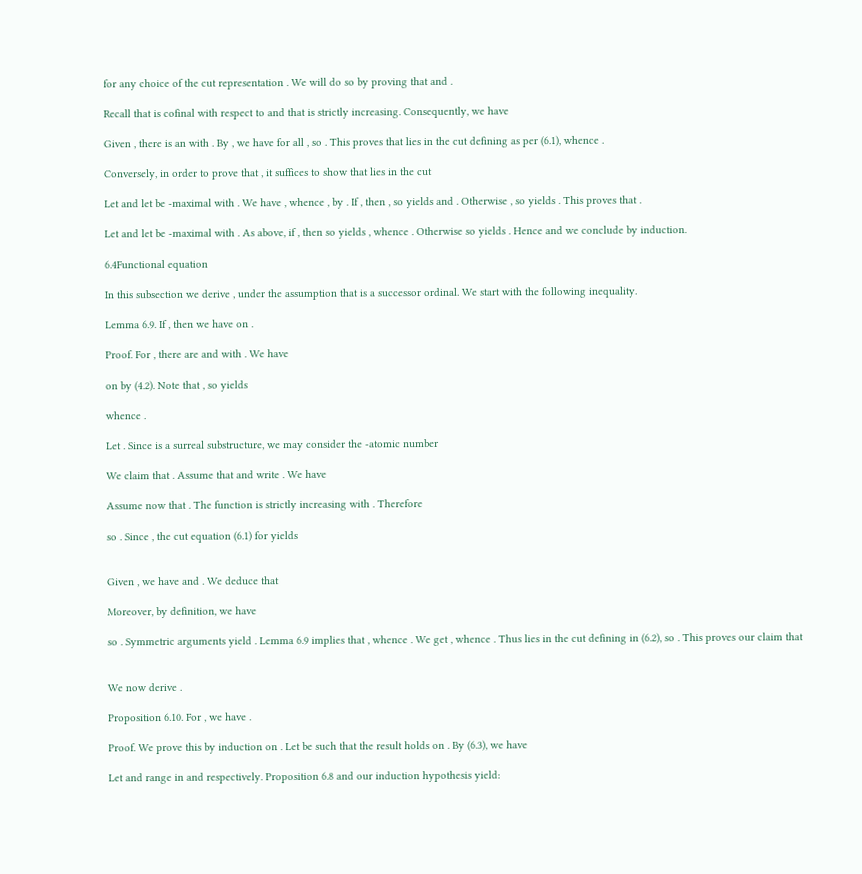for any choice of the cut representation . We will do so by proving that and .

Recall that is cofinal with respect to and that is strictly increasing. Consequently, we have

Given , there is an with . By , we have for all , so . This proves that lies in the cut defining as per (6.1), whence .

Conversely, in order to prove that , it suffices to show that lies in the cut

Let and let be -maximal with . We have , whence , by . If , then , so yields and . Otherwise , so yields . This proves that .

Let and let be -maximal with . As above, if , then so yields , whence . Otherwise so yields . Hence and we conclude by induction.

6.4Functional equation

In this subsection we derive , under the assumption that is a successor ordinal. We start with the following inequality.

Lemma 6.9. If , then we have on .

Proof. For , there are and with . We have

on by (4.2). Note that , so yields

whence .

Let . Since is a surreal substructure, we may consider the -atomic number

We claim that . Assume that and write . We have

Assume now that . The function is strictly increasing with . Therefore

so . Since , the cut equation (6.1) for yields


Given , we have and . We deduce that

Moreover, by definition, we have

so . Symmetric arguments yield . Lemma 6.9 implies that , whence . We get , whence . Thus lies in the cut defining in (6.2), so . This proves our claim that


We now derive .

Proposition 6.10. For , we have .

Proof. We prove this by induction on . Let be such that the result holds on . By (6.3), we have

Let and range in and respectively. Proposition 6.8 and our induction hypothesis yield: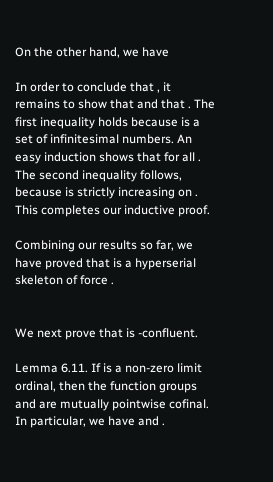On the other hand, we have

In order to conclude that , it remains to show that and that . The first inequality holds because is a set of infinitesimal numbers. An easy induction shows that for all . The second inequality follows, because is strictly increasing on . This completes our inductive proof.

Combining our results so far, we have proved that is a hyperserial skeleton of force .


We next prove that is -confluent.

Lemma 6.11. If is a non-zero limit ordinal, then the function groups and are mutually pointwise cofinal. In particular, we have and .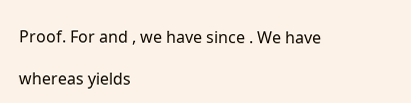Proof. For and , we have since . We have

whereas yields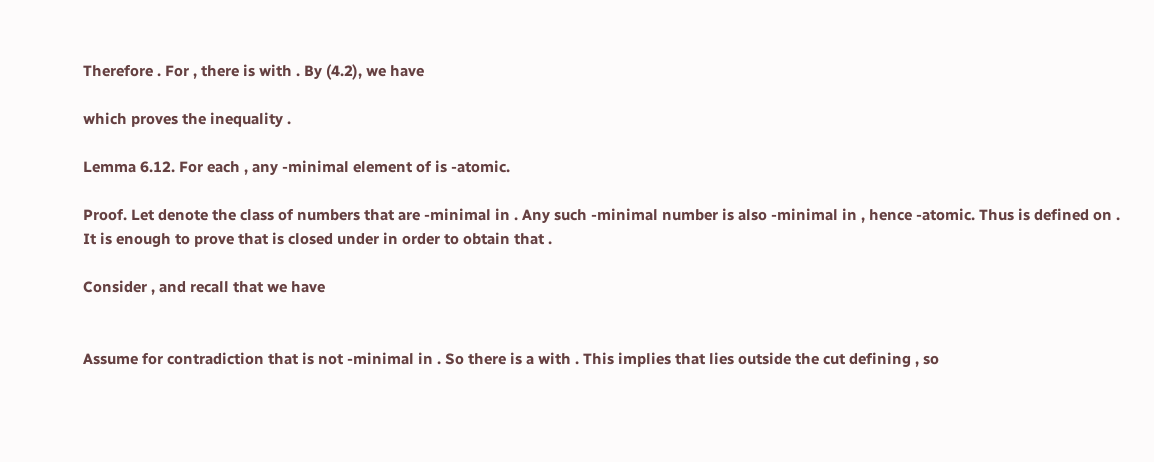Therefore . For , there is with . By (4.2), we have

which proves the inequality .

Lemma 6.12. For each , any -minimal element of is -atomic.

Proof. Let denote the class of numbers that are -minimal in . Any such -minimal number is also -minimal in , hence -atomic. Thus is defined on . It is enough to prove that is closed under in order to obtain that .

Consider , and recall that we have


Assume for contradiction that is not -minimal in . So there is a with . This implies that lies outside the cut defining , so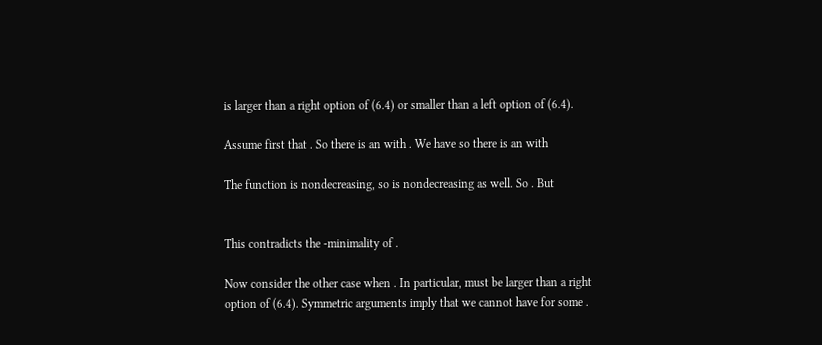is larger than a right option of (6.4) or smaller than a left option of (6.4).

Assume first that . So there is an with . We have so there is an with

The function is nondecreasing, so is nondecreasing as well. So . But


This contradicts the -minimality of .

Now consider the other case when . In particular, must be larger than a right option of (6.4). Symmetric arguments imply that we cannot have for some .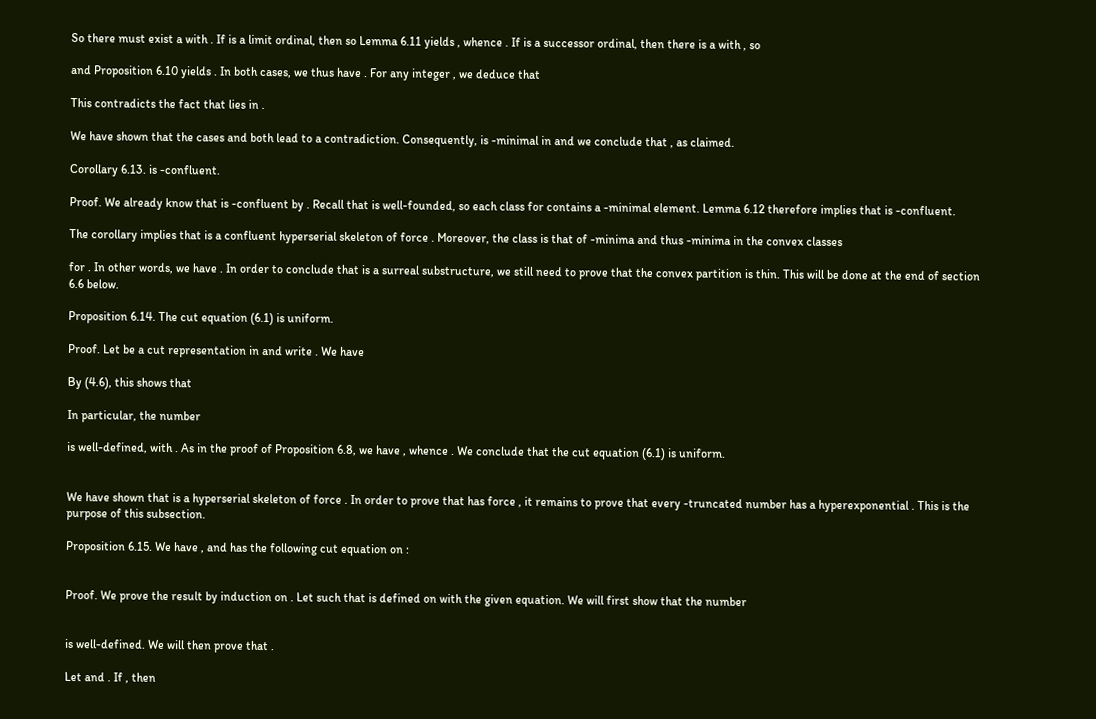So there must exist a with . If is a limit ordinal, then so Lemma 6.11 yields , whence . If is a successor ordinal, then there is a with , so

and Proposition 6.10 yields . In both cases, we thus have . For any integer , we deduce that

This contradicts the fact that lies in .

We have shown that the cases and both lead to a contradiction. Consequently, is -minimal in and we conclude that , as claimed.

Corollary 6.13. is -confluent.

Proof. We already know that is -confluent by . Recall that is well-founded, so each class for contains a -minimal element. Lemma 6.12 therefore implies that is -confluent.

The corollary implies that is a confluent hyperserial skeleton of force . Moreover, the class is that of -minima and thus -minima in the convex classes

for . In other words, we have . In order to conclude that is a surreal substructure, we still need to prove that the convex partition is thin. This will be done at the end of section 6.6 below.

Proposition 6.14. The cut equation (6.1) is uniform.

Proof. Let be a cut representation in and write . We have

By (4.6), this shows that

In particular, the number

is well-defined, with . As in the proof of Proposition 6.8, we have , whence . We conclude that the cut equation (6.1) is uniform.


We have shown that is a hyperserial skeleton of force . In order to prove that has force , it remains to prove that every -truncated number has a hyperexponential . This is the purpose of this subsection.

Proposition 6.15. We have , and has the following cut equation on :


Proof. We prove the result by induction on . Let such that is defined on with the given equation. We will first show that the number


is well-defined. We will then prove that .

Let and . If , then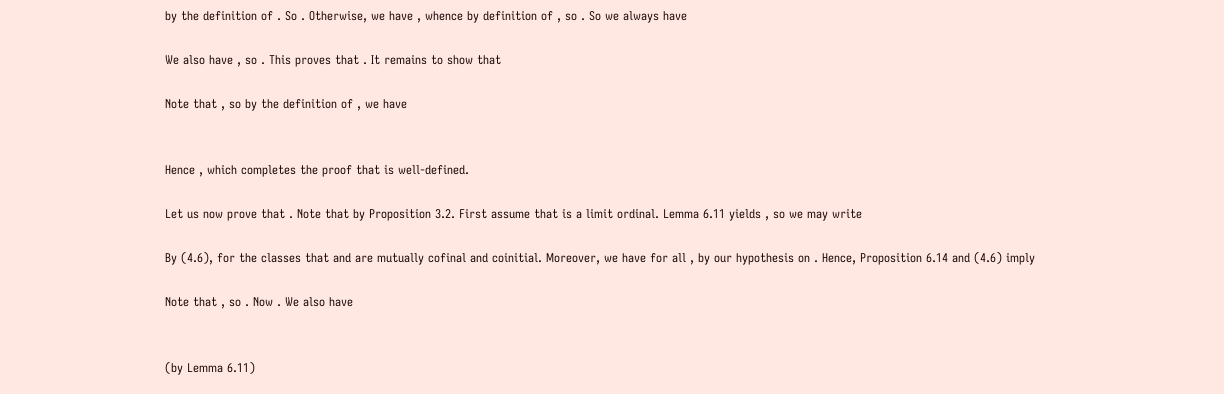by the definition of . So . Otherwise, we have , whence by definition of , so . So we always have

We also have , so . This proves that . It remains to show that

Note that , so by the definition of , we have


Hence , which completes the proof that is well-defined.

Let us now prove that . Note that by Proposition 3.2. First assume that is a limit ordinal. Lemma 6.11 yields , so we may write

By (4.6), for the classes that and are mutually cofinal and coinitial. Moreover, we have for all , by our hypothesis on . Hence, Proposition 6.14 and (4.6) imply

Note that , so . Now . We also have


(by Lemma 6.11)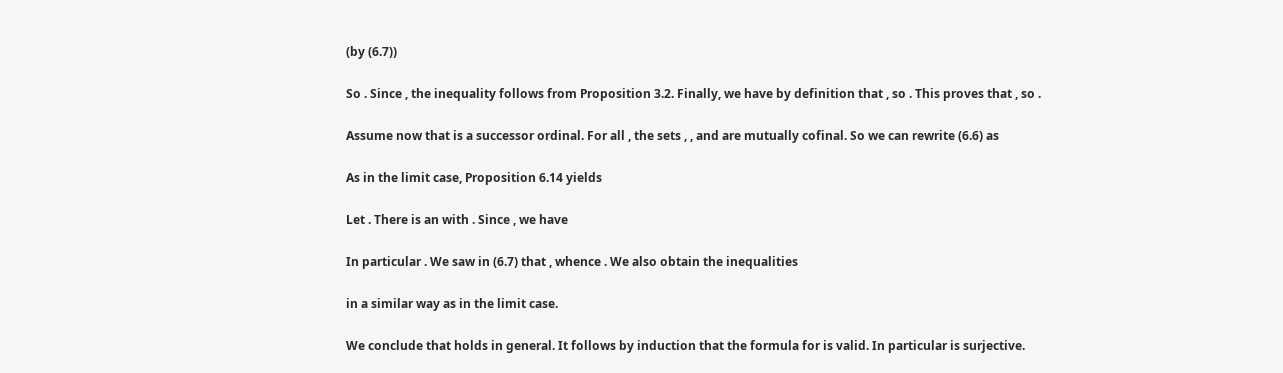(by (6.7))

So . Since , the inequality follows from Proposition 3.2. Finally, we have by definition that , so . This proves that , so .

Assume now that is a successor ordinal. For all , the sets , , and are mutually cofinal. So we can rewrite (6.6) as

As in the limit case, Proposition 6.14 yields

Let . There is an with . Since , we have

In particular . We saw in (6.7) that , whence . We also obtain the inequalities

in a similar way as in the limit case.

We conclude that holds in general. It follows by induction that the formula for is valid. In particular is surjective.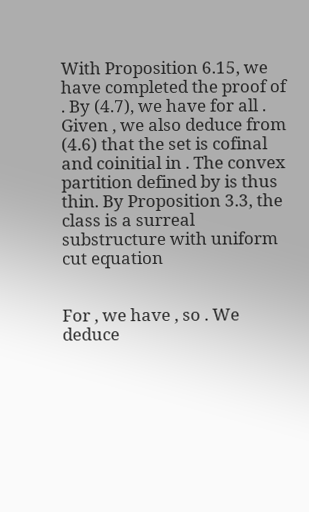With Proposition 6.15, we have completed the proof of . By (4.7), we have for all . Given , we also deduce from (4.6) that the set is cofinal and coinitial in . The convex partition defined by is thus thin. By Proposition 3.3, the class is a surreal substructure with uniform cut equation


For , we have , so . We deduce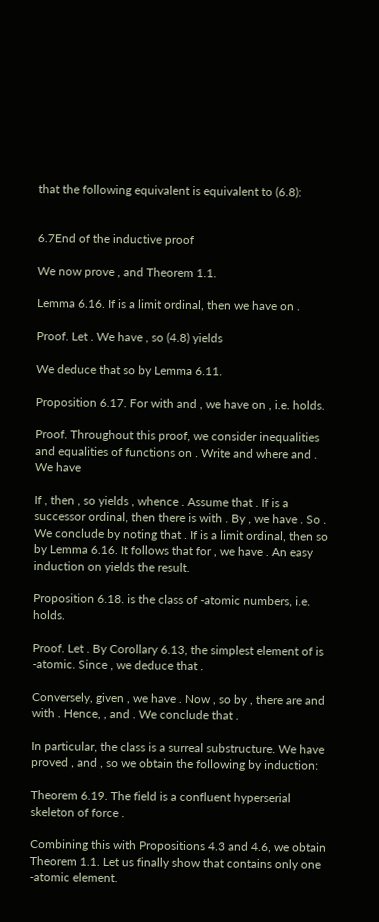that the following equivalent is equivalent to (6.8):


6.7End of the inductive proof

We now prove , and Theorem 1.1.

Lemma 6.16. If is a limit ordinal, then we have on .

Proof. Let . We have , so (4.8) yields

We deduce that so by Lemma 6.11.

Proposition 6.17. For with and , we have on , i.e. holds.

Proof. Throughout this proof, we consider inequalities and equalities of functions on . Write and where and . We have

If , then , so yields , whence . Assume that . If is a successor ordinal, then there is with . By , we have . So . We conclude by noting that . If is a limit ordinal, then so by Lemma 6.16. It follows that for , we have . An easy induction on yields the result.

Proposition 6.18. is the class of -atomic numbers, i.e. holds.

Proof. Let . By Corollary 6.13, the simplest element of is -atomic. Since , we deduce that .

Conversely, given , we have . Now , so by , there are and with . Hence, , and . We conclude that .

In particular, the class is a surreal substructure. We have proved , and , so we obtain the following by induction:

Theorem 6.19. The field is a confluent hyperserial skeleton of force .

Combining this with Propositions 4.3 and 4.6, we obtain Theorem 1.1. Let us finally show that contains only one -atomic element.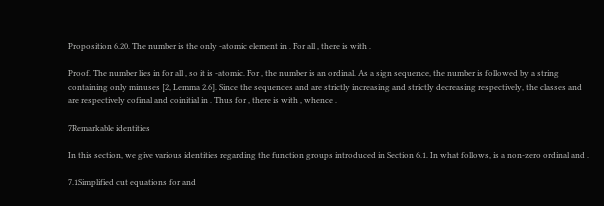Proposition 6.20. The number is the only -atomic element in . For all , there is with .

Proof. The number lies in for all , so it is -atomic. For , the number is an ordinal. As a sign sequence, the number is followed by a string containing only minuses [2, Lemma 2.6]. Since the sequences and are strictly increasing and strictly decreasing respectively, the classes and are respectively cofinal and coinitial in . Thus for , there is with , whence .

7Remarkable identities

In this section, we give various identities regarding the function groups introduced in Section 6.1. In what follows, is a non-zero ordinal and .

7.1Simplified cut equations for and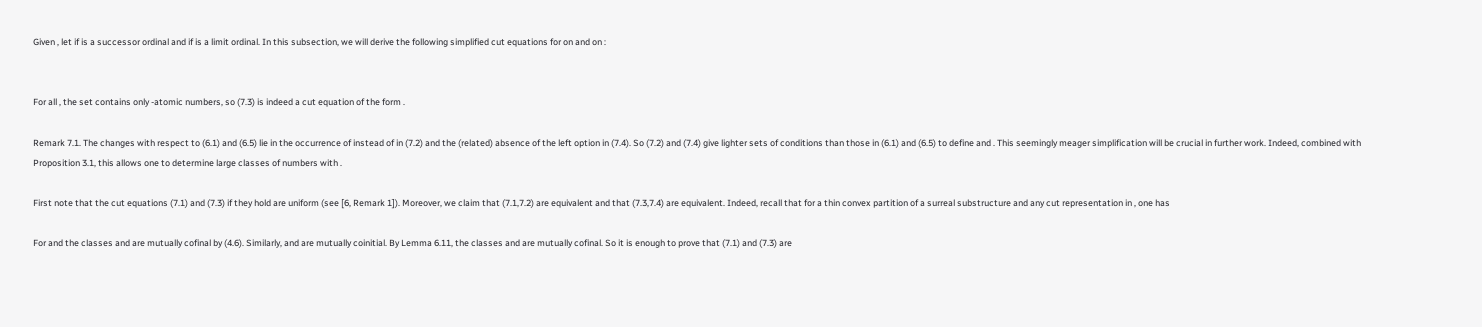Given , let if is a successor ordinal and if is a limit ordinal. In this subsection, we will derive the following simplified cut equations for on and on :


For all , the set contains only -atomic numbers, so (7.3) is indeed a cut equation of the form .

Remark 7.1. The changes with respect to (6.1) and (6.5) lie in the occurrence of instead of in (7.2) and the (related) absence of the left option in (7.4). So (7.2) and (7.4) give lighter sets of conditions than those in (6.1) and (6.5) to define and . This seemingly meager simplification will be crucial in further work. Indeed, combined with Proposition 3.1, this allows one to determine large classes of numbers with .

First note that the cut equations (7.1) and (7.3) if they hold are uniform (see [6, Remark 1]). Moreover, we claim that (7.1,7.2) are equivalent and that (7.3,7.4) are equivalent. Indeed, recall that for a thin convex partition of a surreal substructure and any cut representation in , one has

For and the classes and are mutually cofinal by (4.6). Similarly, and are mutually coinitial. By Lemma 6.11, the classes and are mutually cofinal. So it is enough to prove that (7.1) and (7.3) are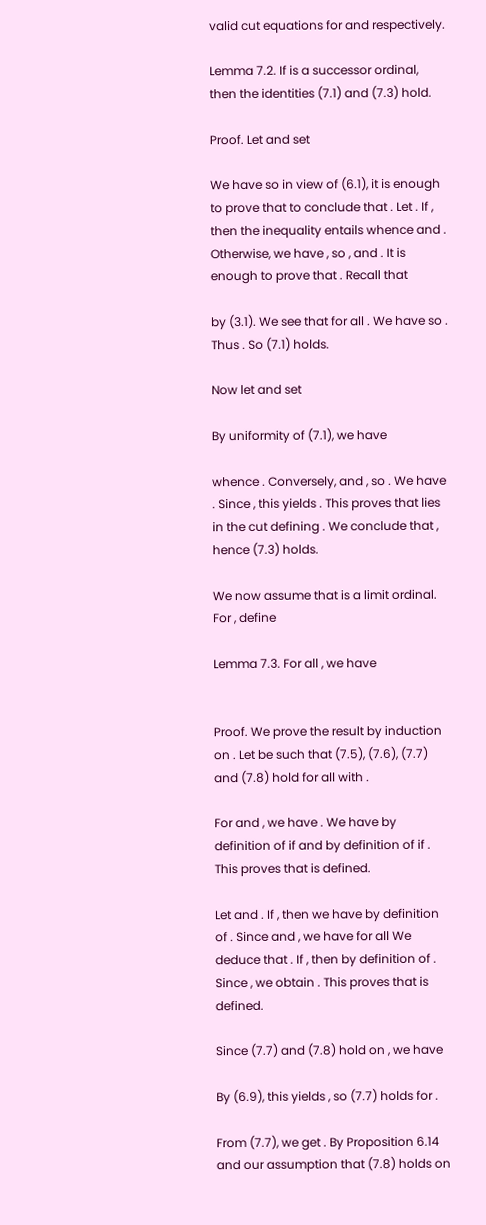valid cut equations for and respectively.

Lemma 7.2. If is a successor ordinal, then the identities (7.1) and (7.3) hold.

Proof. Let and set

We have so in view of (6.1), it is enough to prove that to conclude that . Let . If , then the inequality entails whence and . Otherwise, we have , so , and . It is enough to prove that . Recall that

by (3.1). We see that for all . We have so . Thus . So (7.1) holds.

Now let and set

By uniformity of (7.1), we have

whence . Conversely, and , so . We have . Since , this yields . This proves that lies in the cut defining . We conclude that , hence (7.3) holds.

We now assume that is a limit ordinal. For , define

Lemma 7.3. For all , we have


Proof. We prove the result by induction on . Let be such that (7.5), (7.6), (7.7) and (7.8) hold for all with .

For and , we have . We have by definition of if and by definition of if . This proves that is defined.

Let and . If , then we have by definition of . Since and , we have for all We deduce that . If , then by definition of . Since , we obtain . This proves that is defined.

Since (7.7) and (7.8) hold on , we have

By (6.9), this yields , so (7.7) holds for .

From (7.7), we get . By Proposition 6.14 and our assumption that (7.8) holds on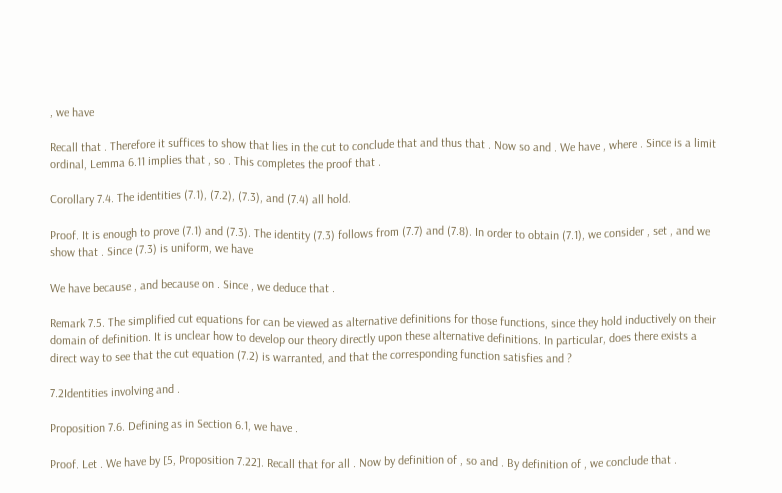, we have

Recall that . Therefore it suffices to show that lies in the cut to conclude that and thus that . Now so and . We have , where . Since is a limit ordinal, Lemma 6.11 implies that , so . This completes the proof that .

Corollary 7.4. The identities (7.1), (7.2), (7.3), and (7.4) all hold.

Proof. It is enough to prove (7.1) and (7.3). The identity (7.3) follows from (7.7) and (7.8). In order to obtain (7.1), we consider , set , and we show that . Since (7.3) is uniform, we have

We have because , and because on . Since , we deduce that .

Remark 7.5. The simplified cut equations for can be viewed as alternative definitions for those functions, since they hold inductively on their domain of definition. It is unclear how to develop our theory directly upon these alternative definitions. In particular, does there exists a direct way to see that the cut equation (7.2) is warranted, and that the corresponding function satisfies and ?

7.2Identities involving and .

Proposition 7.6. Defining as in Section 6.1, we have .

Proof. Let . We have by [5, Proposition 7.22]. Recall that for all . Now by definition of , so and . By definition of , we conclude that .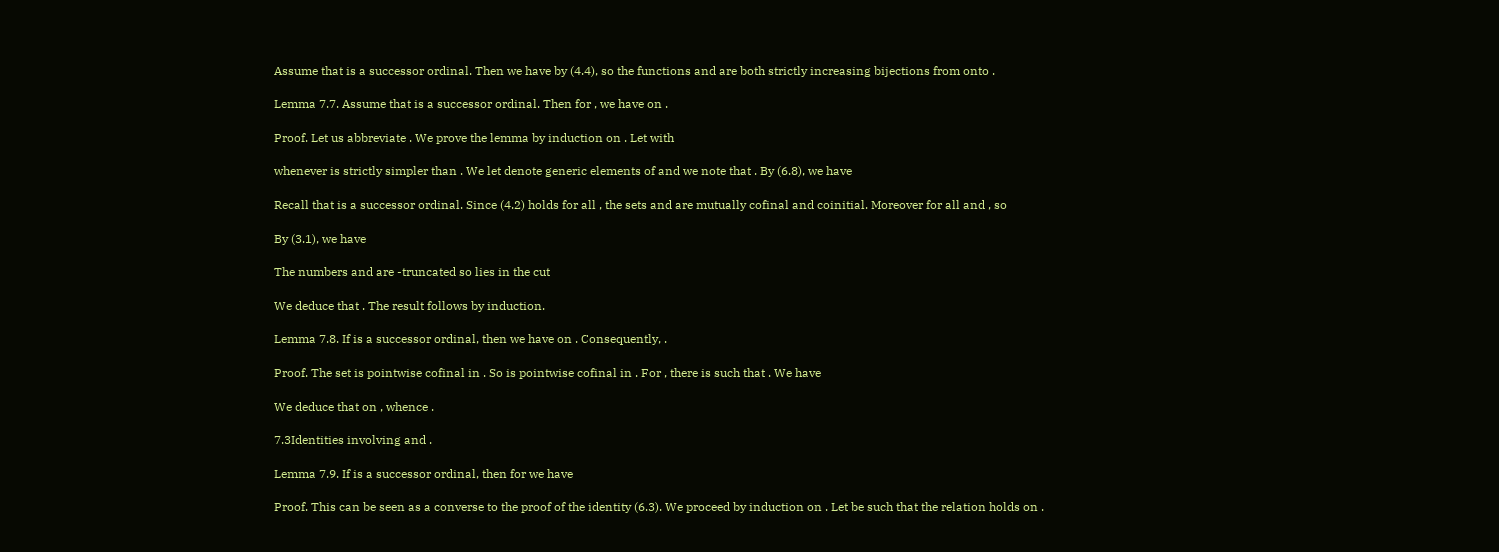Assume that is a successor ordinal. Then we have by (4.4), so the functions and are both strictly increasing bijections from onto .

Lemma 7.7. Assume that is a successor ordinal. Then for , we have on .

Proof. Let us abbreviate . We prove the lemma by induction on . Let with

whenever is strictly simpler than . We let denote generic elements of and we note that . By (6.8), we have

Recall that is a successor ordinal. Since (4.2) holds for all , the sets and are mutually cofinal and coinitial. Moreover for all and , so

By (3.1), we have

The numbers and are -truncated so lies in the cut

We deduce that . The result follows by induction.

Lemma 7.8. If is a successor ordinal, then we have on . Consequently, .

Proof. The set is pointwise cofinal in . So is pointwise cofinal in . For , there is such that . We have

We deduce that on , whence .

7.3Identities involving and .

Lemma 7.9. If is a successor ordinal, then for we have

Proof. This can be seen as a converse to the proof of the identity (6.3). We proceed by induction on . Let be such that the relation holds on .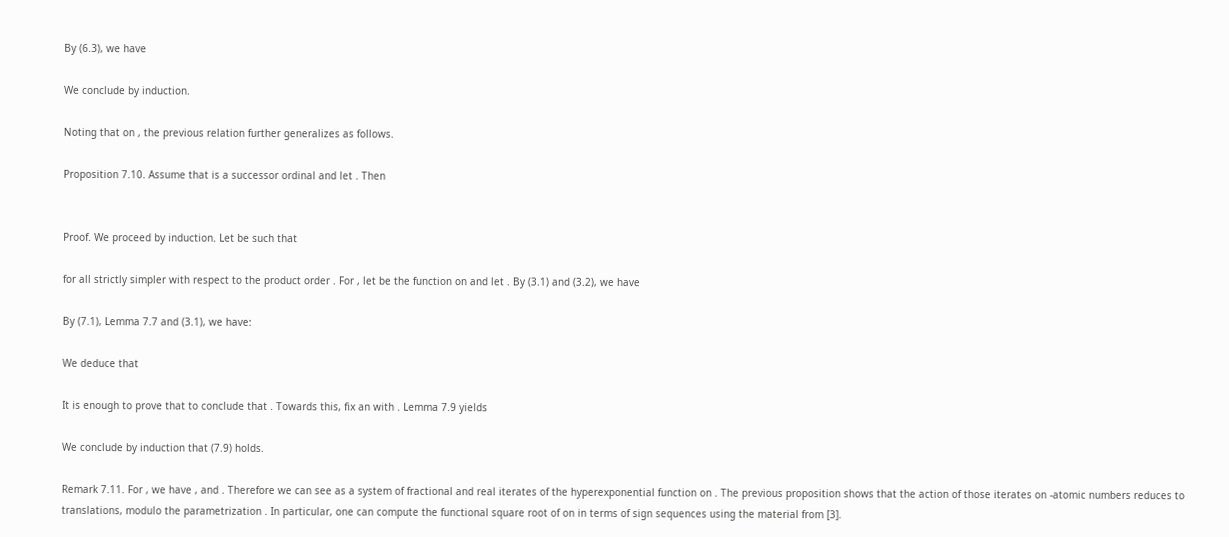By (6.3), we have

We conclude by induction.

Noting that on , the previous relation further generalizes as follows.

Proposition 7.10. Assume that is a successor ordinal and let . Then


Proof. We proceed by induction. Let be such that

for all strictly simpler with respect to the product order . For , let be the function on and let . By (3.1) and (3.2), we have

By (7.1), Lemma 7.7 and (3.1), we have:

We deduce that

It is enough to prove that to conclude that . Towards this, fix an with . Lemma 7.9 yields

We conclude by induction that (7.9) holds.

Remark 7.11. For , we have , and . Therefore we can see as a system of fractional and real iterates of the hyperexponential function on . The previous proposition shows that the action of those iterates on -atomic numbers reduces to translations, modulo the parametrization . In particular, one can compute the functional square root of on in terms of sign sequences using the material from [3].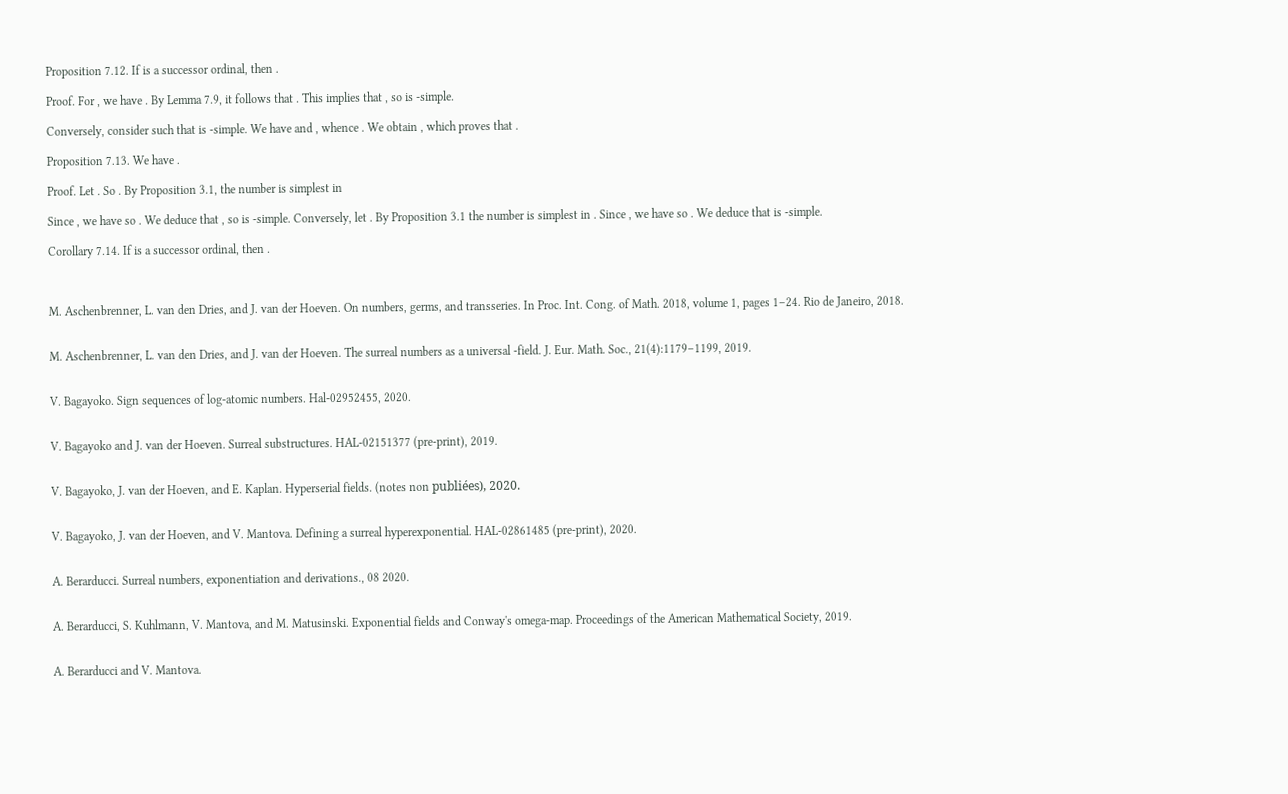Proposition 7.12. If is a successor ordinal, then .

Proof. For , we have . By Lemma 7.9, it follows that . This implies that , so is -simple.

Conversely, consider such that is -simple. We have and , whence . We obtain , which proves that .

Proposition 7.13. We have .

Proof. Let . So . By Proposition 3.1, the number is simplest in

Since , we have so . We deduce that , so is -simple. Conversely, let . By Proposition 3.1 the number is simplest in . Since , we have so . We deduce that is -simple.

Corollary 7.14. If is a successor ordinal, then .



M. Aschenbrenner, L. van den Dries, and J. van der Hoeven. On numbers, germs, and transseries. In Proc. Int. Cong. of Math. 2018, volume 1, pages 1–24. Rio de Janeiro, 2018.


M. Aschenbrenner, L. van den Dries, and J. van der Hoeven. The surreal numbers as a universal -field. J. Eur. Math. Soc., 21(4):1179–1199, 2019.


V. Bagayoko. Sign sequences of log-atomic numbers. Hal-02952455, 2020.


V. Bagayoko and J. van der Hoeven. Surreal substructures. HAL-02151377 (pre-print), 2019.


V. Bagayoko, J. van der Hoeven, and E. Kaplan. Hyperserial fields. (notes non publiées), 2020.


V. Bagayoko, J. van der Hoeven, and V. Mantova. Defining a surreal hyperexponential. HAL-02861485 (pre-print), 2020.


A. Berarducci. Surreal numbers, exponentiation and derivations., 08 2020.


A. Berarducci, S. Kuhlmann, V. Mantova, and M. Matusinski. Exponential fields and Conway's omega-map. Proceedings of the American Mathematical Society, 2019.


A. Berarducci and V. Mantova.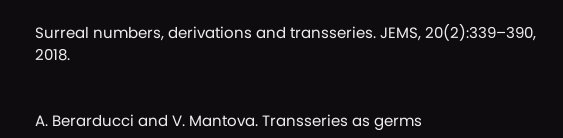Surreal numbers, derivations and transseries. JEMS, 20(2):339–390, 2018.


A. Berarducci and V. Mantova. Transseries as germs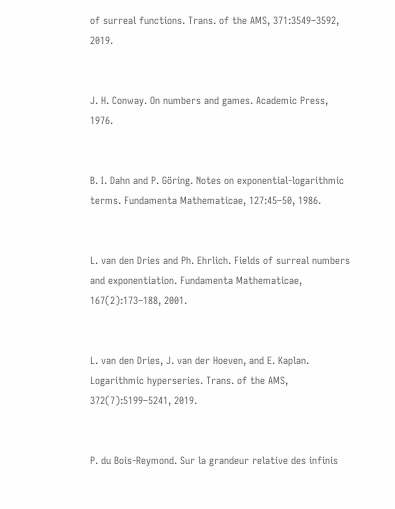of surreal functions. Trans. of the AMS, 371:3549–3592, 2019.


J. H. Conway. On numbers and games. Academic Press, 1976.


B. I. Dahn and P. Göring. Notes on exponential-logarithmic terms. Fundamenta Mathematicae, 127:45–50, 1986.


L. van den Dries and Ph. Ehrlich. Fields of surreal numbers and exponentiation. Fundamenta Mathematicae, 167(2):173–188, 2001.


L. van den Dries, J. van der Hoeven, and E. Kaplan. Logarithmic hyperseries. Trans. of the AMS, 372(7):5199–5241, 2019.


P. du Bois-Reymond. Sur la grandeur relative des infinis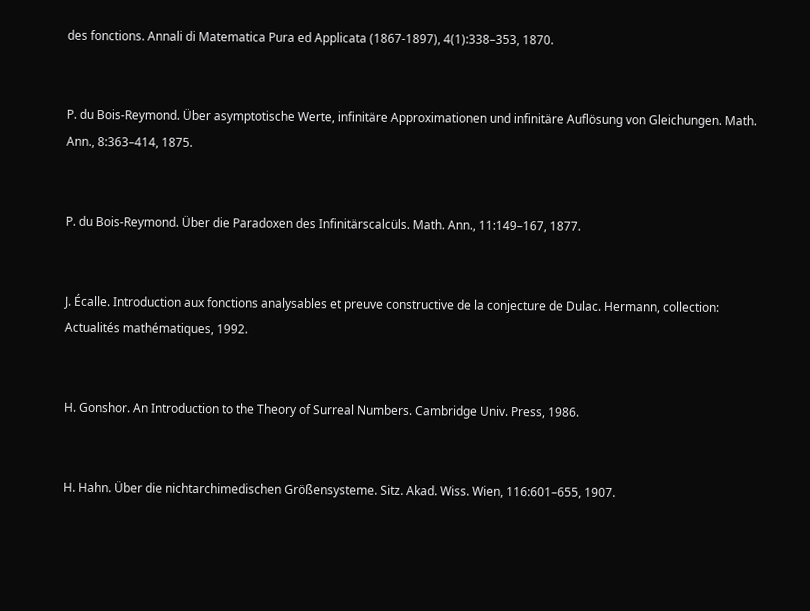des fonctions. Annali di Matematica Pura ed Applicata (1867-1897), 4(1):338–353, 1870.


P. du Bois-Reymond. Über asymptotische Werte, infinitäre Approximationen und infinitäre Auflösung von Gleichungen. Math. Ann., 8:363–414, 1875.


P. du Bois-Reymond. Über die Paradoxen des Infinitärscalcüls. Math. Ann., 11:149–167, 1877.


J. Écalle. Introduction aux fonctions analysables et preuve constructive de la conjecture de Dulac. Hermann, collection: Actualités mathématiques, 1992.


H. Gonshor. An Introduction to the Theory of Surreal Numbers. Cambridge Univ. Press, 1986.


H. Hahn. Über die nichtarchimedischen Größensysteme. Sitz. Akad. Wiss. Wien, 116:601–655, 1907.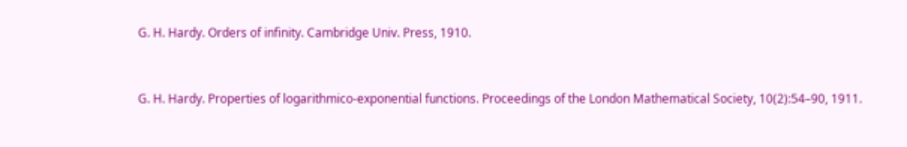G. H. Hardy. Orders of infinity. Cambridge Univ. Press, 1910.


G. H. Hardy. Properties of logarithmico-exponential functions. Proceedings of the London Mathematical Society, 10(2):54–90, 1911.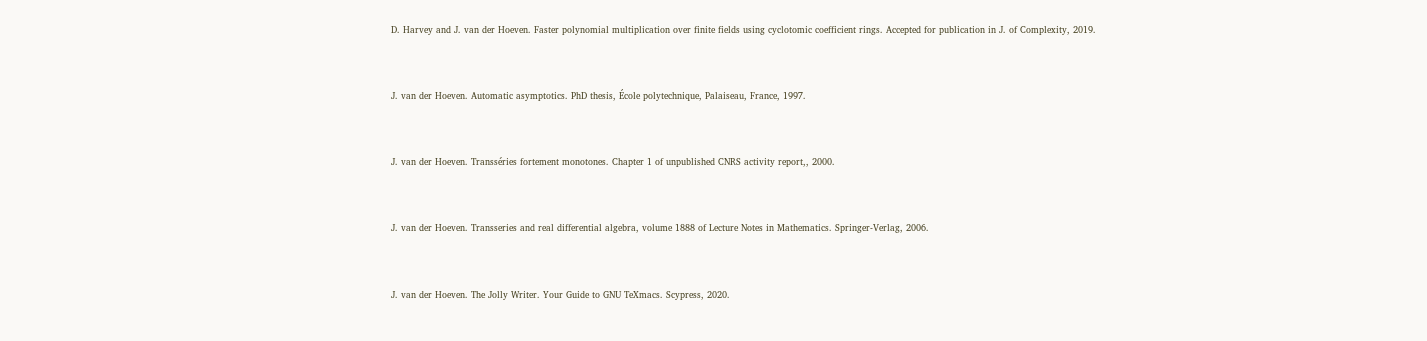D. Harvey and J. van der Hoeven. Faster polynomial multiplication over finite fields using cyclotomic coefficient rings. Accepted for publication in J. of Complexity, 2019.


J. van der Hoeven. Automatic asymptotics. PhD thesis, École polytechnique, Palaiseau, France, 1997.


J. van der Hoeven. Transséries fortement monotones. Chapter 1 of unpublished CNRS activity report,, 2000.


J. van der Hoeven. Transseries and real differential algebra, volume 1888 of Lecture Notes in Mathematics. Springer-Verlag, 2006.


J. van der Hoeven. The Jolly Writer. Your Guide to GNU TeXmacs. Scypress, 2020.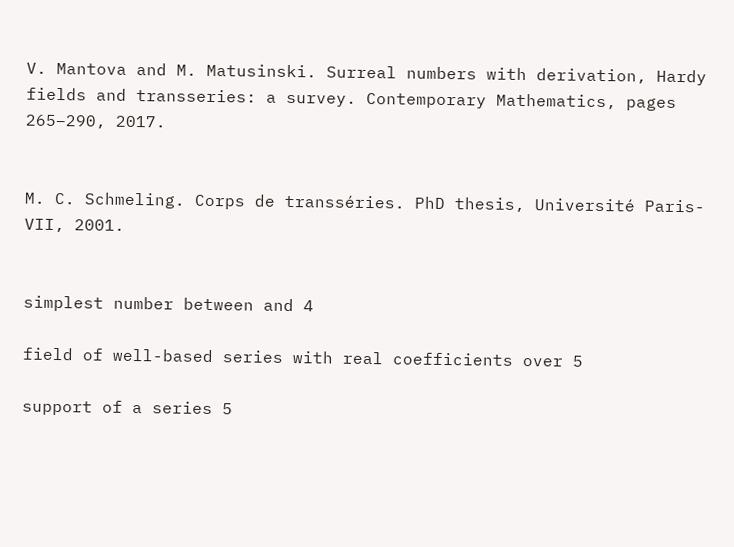V. Mantova and M. Matusinski. Surreal numbers with derivation, Hardy fields and transseries: a survey. Contemporary Mathematics, pages 265–290, 2017.


M. C. Schmeling. Corps de transséries. PhD thesis, Université Paris-VII, 2001.


simplest number between and 4

field of well-based series with real coefficients over 5

support of a series 5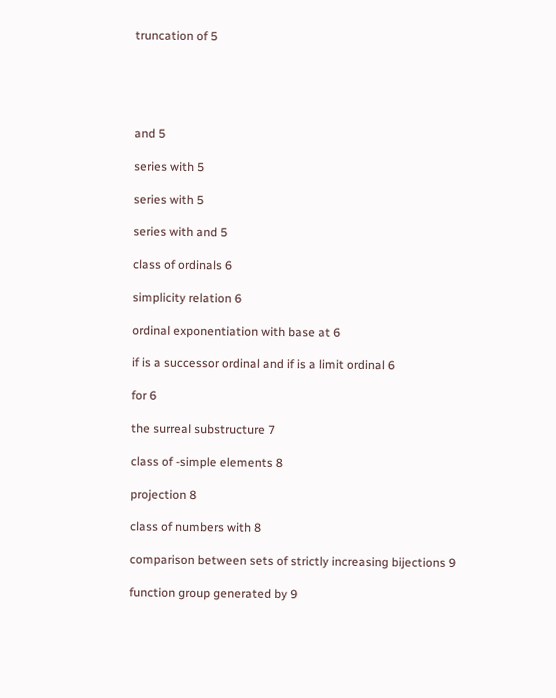truncation of 5





and 5

series with 5

series with 5

series with and 5

class of ordinals 6

simplicity relation 6

ordinal exponentiation with base at 6

if is a successor ordinal and if is a limit ordinal 6

for 6

the surreal substructure 7

class of -simple elements 8

projection 8

class of numbers with 8

comparison between sets of strictly increasing bijections 9

function group generated by 9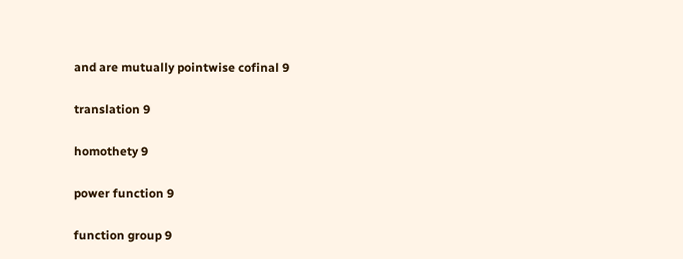and are mutually pointwise cofinal 9

translation 9

homothety 9

power function 9

function group 9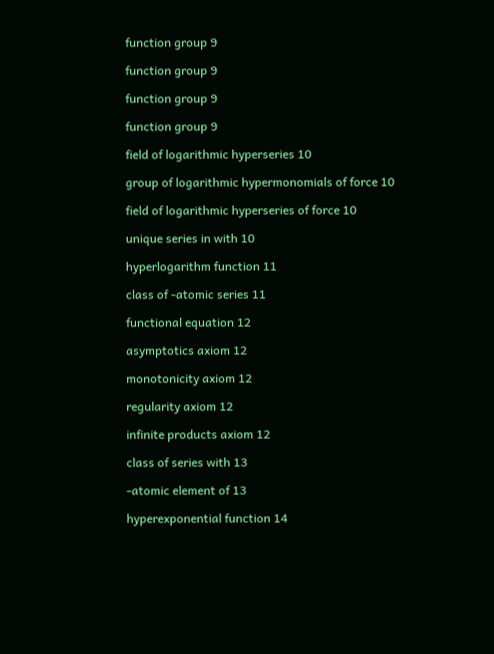function group 9

function group 9

function group 9

function group 9

field of logarithmic hyperseries 10

group of logarithmic hypermonomials of force 10

field of logarithmic hyperseries of force 10

unique series in with 10

hyperlogarithm function 11

class of -atomic series 11

functional equation 12

asymptotics axiom 12

monotonicity axiom 12

regularity axiom 12

infinite products axiom 12

class of series with 13

-atomic element of 13

hyperexponential function 14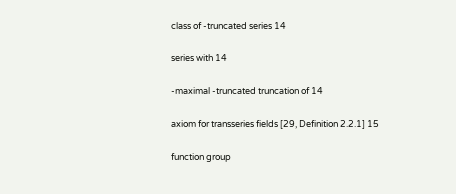class of -truncated series 14

series with 14

-maximal -truncated truncation of 14

axiom for transseries fields [29, Definition 2.2.1] 15

function group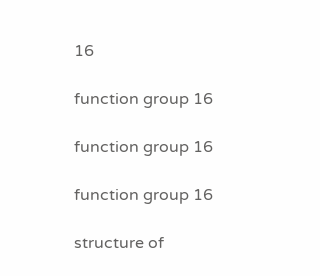16

function group 16

function group 16

function group 16

structure of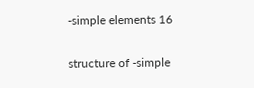-simple elements 16

structure of -simple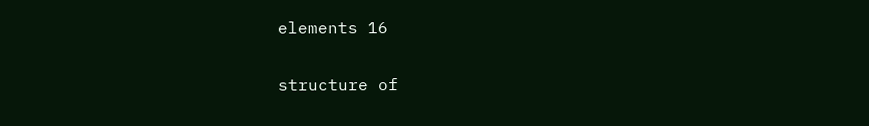elements 16

structure of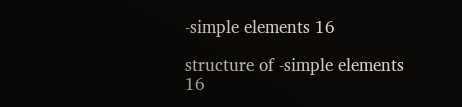-simple elements 16

structure of -simple elements 16